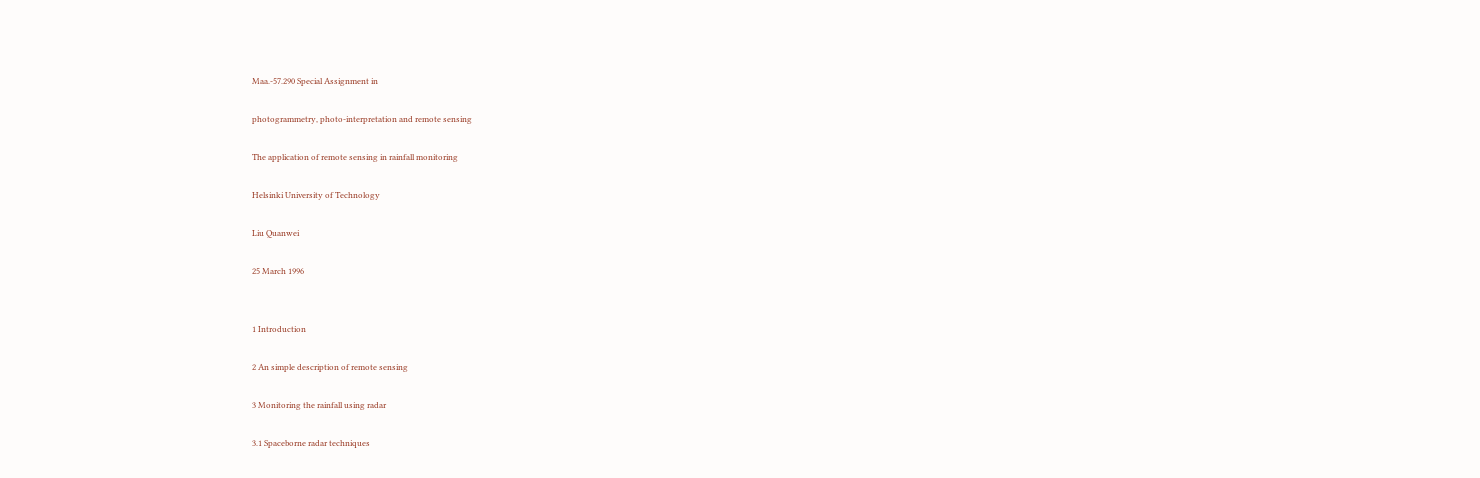Maa.-57.290 Special Assignment in

photogrammetry, photo-interpretation and remote sensing

The application of remote sensing in rainfall monitoring

Helsinki University of Technology

Liu Quanwei

25 March 1996


1 Introduction

2 An simple description of remote sensing

3 Monitoring the rainfall using radar

3.1 Spaceborne radar techniques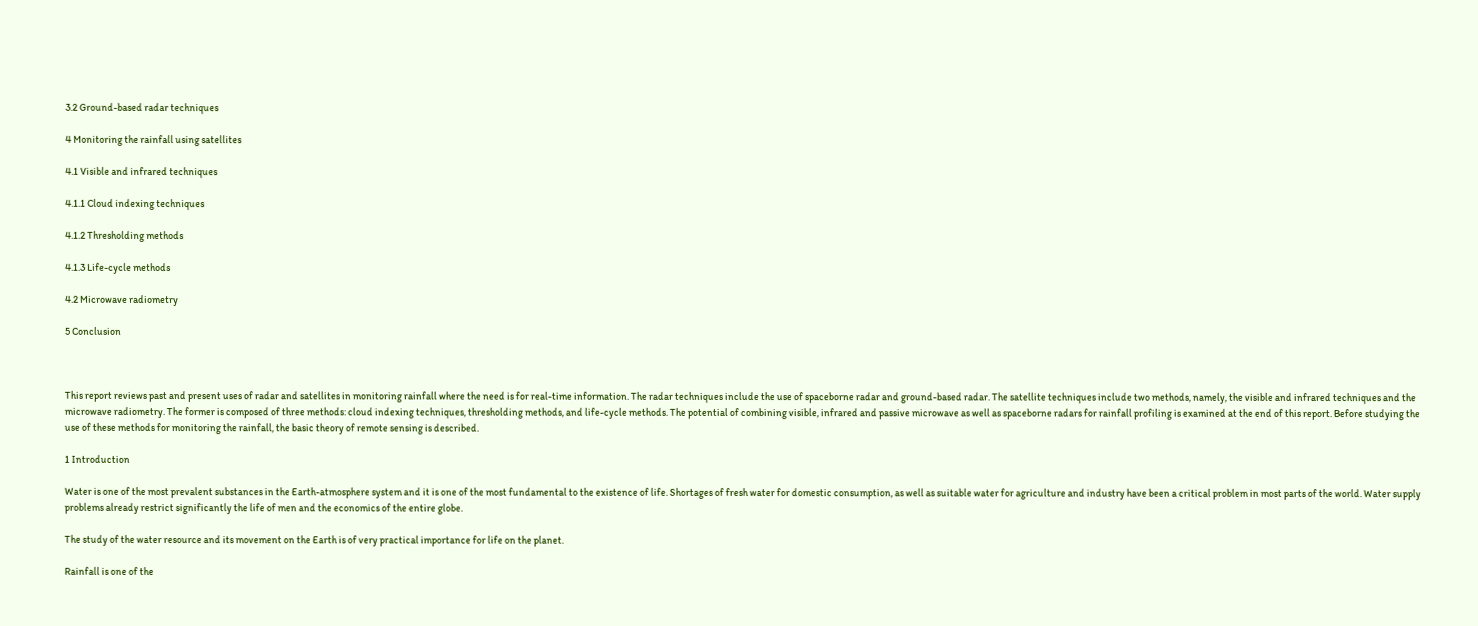3.2 Ground-based radar techniques

4 Monitoring the rainfall using satellites

4.1 Visible and infrared techniques

4.1.1 Cloud indexing techniques

4.1.2 Thresholding methods

4.1.3 Life-cycle methods

4.2 Microwave radiometry

5 Conclusion



This report reviews past and present uses of radar and satellites in monitoring rainfall where the need is for real-time information. The radar techniques include the use of spaceborne radar and ground-based radar. The satellite techniques include two methods, namely, the visible and infrared techniques and the microwave radiometry. The former is composed of three methods: cloud indexing techniques, thresholding methods, and life-cycle methods. The potential of combining visible, infrared and passive microwave as well as spaceborne radars for rainfall profiling is examined at the end of this report. Before studying the use of these methods for monitoring the rainfall, the basic theory of remote sensing is described.

1 Introduction

Water is one of the most prevalent substances in the Earth-atmosphere system and it is one of the most fundamental to the existence of life. Shortages of fresh water for domestic consumption, as well as suitable water for agriculture and industry have been a critical problem in most parts of the world. Water supply problems already restrict significantly the life of men and the economics of the entire globe.

The study of the water resource and its movement on the Earth is of very practical importance for life on the planet.

Rainfall is one of the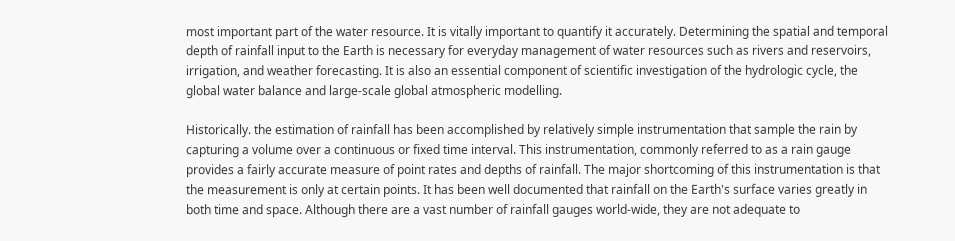most important part of the water resource. It is vitally important to quantify it accurately. Determining the spatial and temporal depth of rainfall input to the Earth is necessary for everyday management of water resources such as rivers and reservoirs, irrigation, and weather forecasting. It is also an essential component of scientific investigation of the hydrologic cycle, the global water balance and large-scale global atmospheric modelling.

Historically. the estimation of rainfall has been accomplished by relatively simple instrumentation that sample the rain by capturing a volume over a continuous or fixed time interval. This instrumentation, commonly referred to as a rain gauge provides a fairly accurate measure of point rates and depths of rainfall. The major shortcoming of this instrumentation is that the measurement is only at certain points. It has been well documented that rainfall on the Earth's surface varies greatly in both time and space. Although there are a vast number of rainfall gauges world-wide, they are not adequate to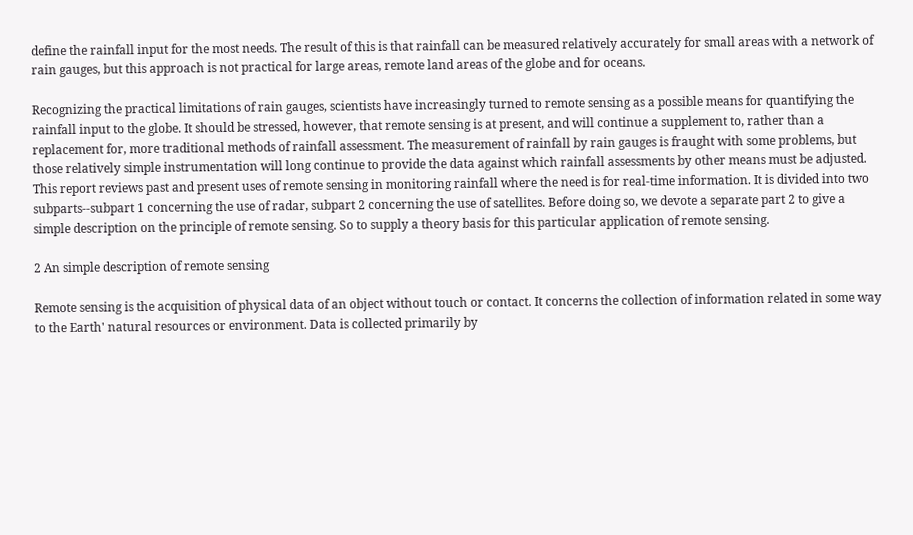define the rainfall input for the most needs. The result of this is that rainfall can be measured relatively accurately for small areas with a network of rain gauges, but this approach is not practical for large areas, remote land areas of the globe and for oceans.

Recognizing the practical limitations of rain gauges, scientists have increasingly turned to remote sensing as a possible means for quantifying the rainfall input to the globe. It should be stressed, however, that remote sensing is at present, and will continue a supplement to, rather than a replacement for, more traditional methods of rainfall assessment. The measurement of rainfall by rain gauges is fraught with some problems, but those relatively simple instrumentation will long continue to provide the data against which rainfall assessments by other means must be adjusted. This report reviews past and present uses of remote sensing in monitoring rainfall where the need is for real-time information. It is divided into two subparts--subpart 1 concerning the use of radar, subpart 2 concerning the use of satellites. Before doing so, we devote a separate part 2 to give a simple description on the principle of remote sensing. So to supply a theory basis for this particular application of remote sensing.

2 An simple description of remote sensing

Remote sensing is the acquisition of physical data of an object without touch or contact. It concerns the collection of information related in some way to the Earth' natural resources or environment. Data is collected primarily by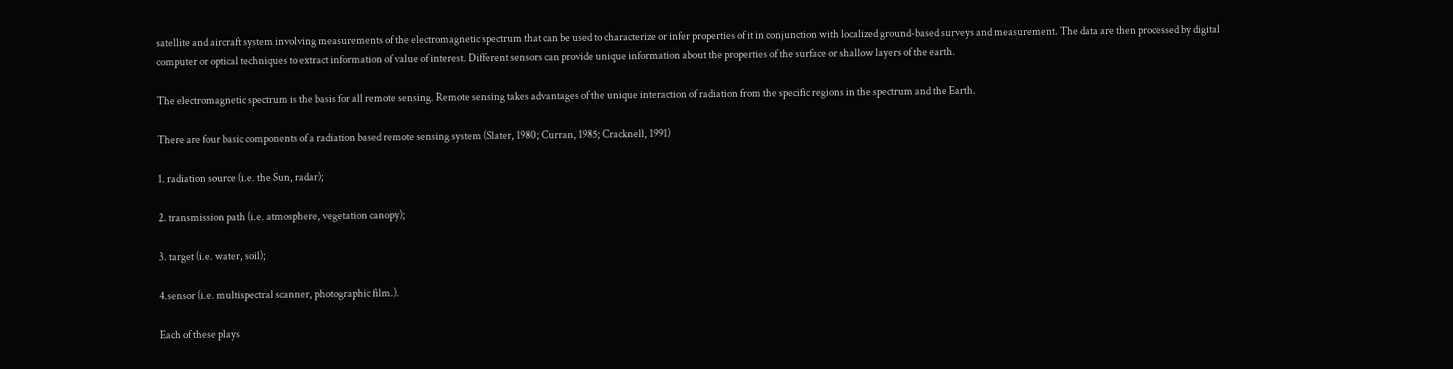satellite and aircraft system involving measurements of the electromagnetic spectrum that can be used to characterize or infer properties of it in conjunction with localized ground-based surveys and measurement. The data are then processed by digital computer or optical techniques to extract information of value of interest. Different sensors can provide unique information about the properties of the surface or shallow layers of the earth.

The electromagnetic spectrum is the basis for all remote sensing. Remote sensing takes advantages of the unique interaction of radiation from the specific regions in the spectrum and the Earth.

There are four basic components of a radiation based remote sensing system (Slater, 1980; Curran, 1985; Cracknell, 1991)

1. radiation source (i.e. the Sun, radar);

2. transmission path (i.e. atmosphere, vegetation canopy);

3. target (i.e. water, soil);

4.sensor (i.e. multispectral scanner, photographic film.).

Each of these plays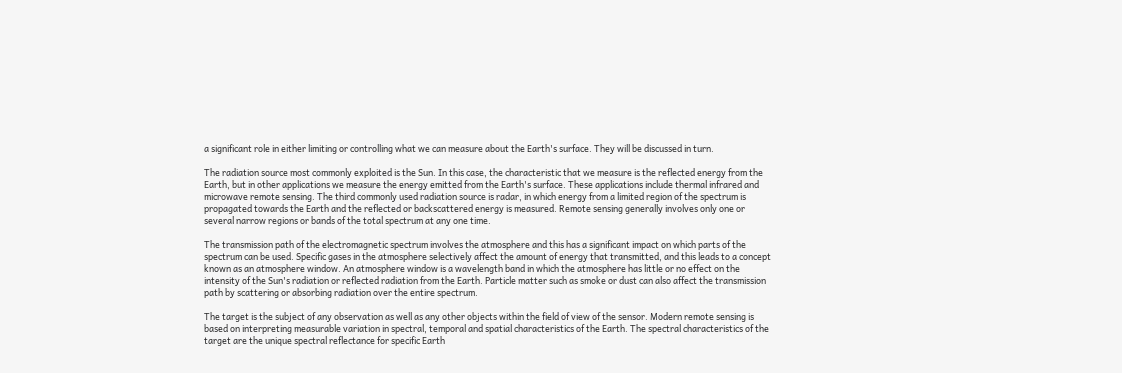a significant role in either limiting or controlling what we can measure about the Earth's surface. They will be discussed in turn.

The radiation source most commonly exploited is the Sun. In this case, the characteristic that we measure is the reflected energy from the Earth, but in other applications we measure the energy emitted from the Earth's surface. These applications include thermal infrared and microwave remote sensing. The third commonly used radiation source is radar, in which energy from a limited region of the spectrum is propagated towards the Earth and the reflected or backscattered energy is measured. Remote sensing generally involves only one or several narrow regions or bands of the total spectrum at any one time.

The transmission path of the electromagnetic spectrum involves the atmosphere and this has a significant impact on which parts of the spectrum can be used. Specific gases in the atmosphere selectively affect the amount of energy that transmitted, and this leads to a concept known as an atmosphere window. An atmosphere window is a wavelength band in which the atmosphere has little or no effect on the intensity of the Sun's radiation or reflected radiation from the Earth. Particle matter such as smoke or dust can also affect the transmission path by scattering or absorbing radiation over the entire spectrum.

The target is the subject of any observation as well as any other objects within the field of view of the sensor. Modern remote sensing is based on interpreting measurable variation in spectral, temporal and spatial characteristics of the Earth. The spectral characteristics of the target are the unique spectral reflectance for specific Earth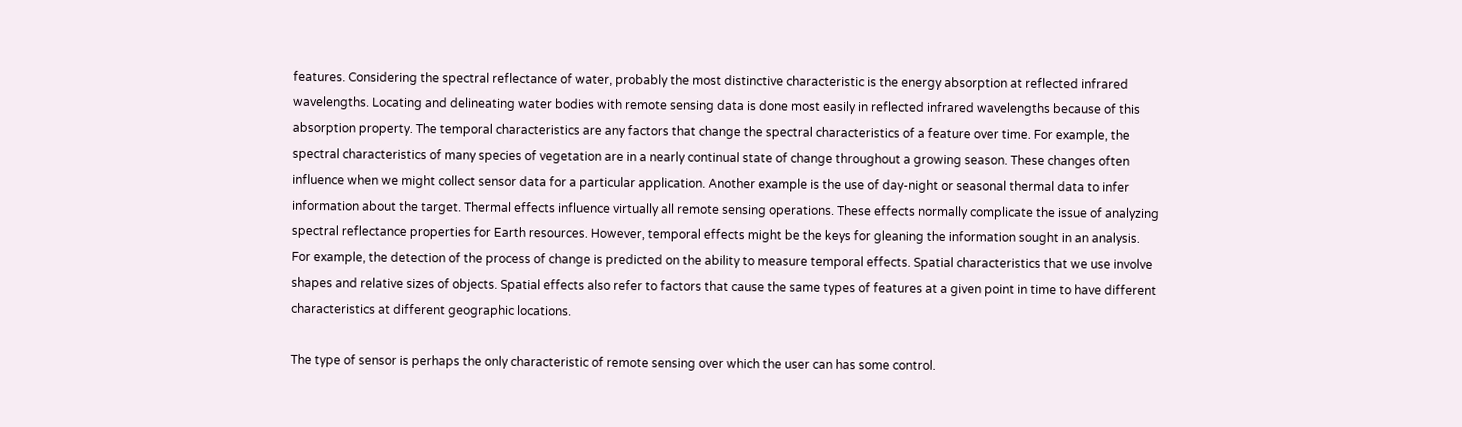features. Considering the spectral reflectance of water, probably the most distinctive characteristic is the energy absorption at reflected infrared wavelengths. Locating and delineating water bodies with remote sensing data is done most easily in reflected infrared wavelengths because of this absorption property. The temporal characteristics are any factors that change the spectral characteristics of a feature over time. For example, the spectral characteristics of many species of vegetation are in a nearly continual state of change throughout a growing season. These changes often influence when we might collect sensor data for a particular application. Another example is the use of day-night or seasonal thermal data to infer information about the target. Thermal effects influence virtually all remote sensing operations. These effects normally complicate the issue of analyzing spectral reflectance properties for Earth resources. However, temporal effects might be the keys for gleaning the information sought in an analysis. For example, the detection of the process of change is predicted on the ability to measure temporal effects. Spatial characteristics that we use involve shapes and relative sizes of objects. Spatial effects also refer to factors that cause the same types of features at a given point in time to have different characteristics at different geographic locations.

The type of sensor is perhaps the only characteristic of remote sensing over which the user can has some control.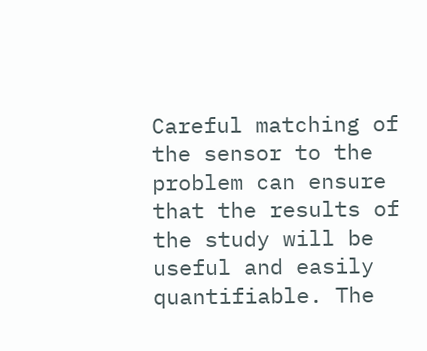Careful matching of the sensor to the problem can ensure that the results of the study will be useful and easily quantifiable. The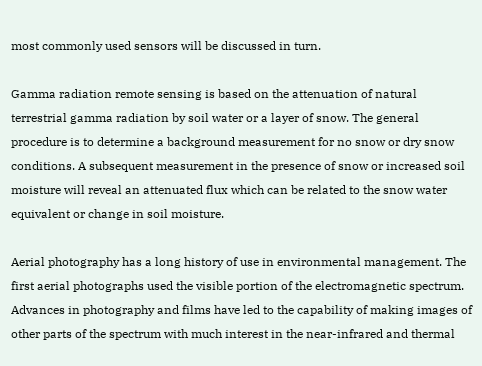most commonly used sensors will be discussed in turn.

Gamma radiation remote sensing is based on the attenuation of natural terrestrial gamma radiation by soil water or a layer of snow. The general procedure is to determine a background measurement for no snow or dry snow conditions. A subsequent measurement in the presence of snow or increased soil moisture will reveal an attenuated flux which can be related to the snow water equivalent or change in soil moisture.

Aerial photography has a long history of use in environmental management. The first aerial photographs used the visible portion of the electromagnetic spectrum. Advances in photography and films have led to the capability of making images of other parts of the spectrum with much interest in the near-infrared and thermal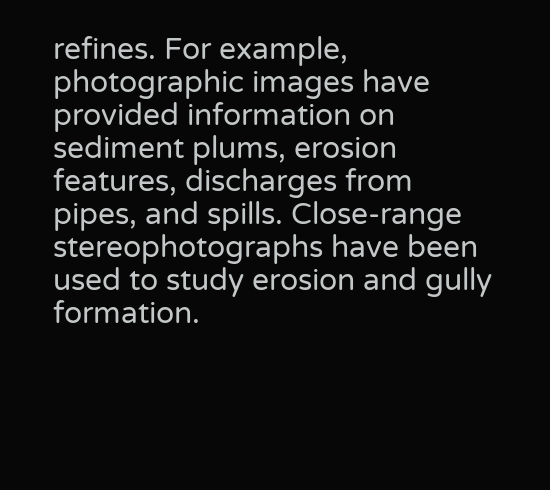refines. For example, photographic images have provided information on sediment plums, erosion features, discharges from pipes, and spills. Close-range stereophotographs have been used to study erosion and gully formation.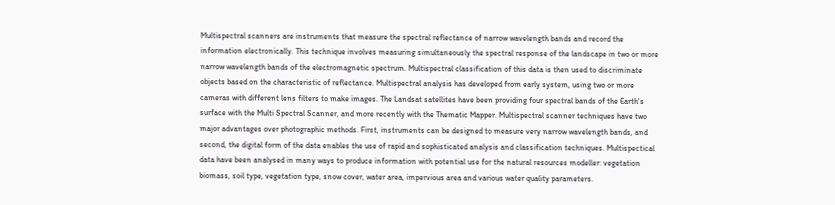Multispectral scanners are instruments that measure the spectral reflectance of narrow wavelength bands and record the information electronically. This technique involves measuring simultaneously the spectral response of the landscape in two or more narrow wavelength bands of the electromagnetic spectrum. Multispectral classification of this data is then used to discriminate objects based on the characteristic of reflectance. Multispectral analysis has developed from early system, using two or more cameras with different lens filters to make images. The Landsat satellites have been providing four spectral bands of the Earth's surface with the Multi Spectral Scanner, and more recently with the Thematic Mapper. Multispectral scanner techniques have two major advantages over photographic methods. First, instruments can be designed to measure very narrow wavelength bands, and second, the digital form of the data enables the use of rapid and sophisticated analysis and classification techniques. Multispectical data have been analysed in many ways to produce information with potential use for the natural resources modeller: vegetation biomass, soil type, vegetation type, snow cover, water area, impervious area and various water quality parameters.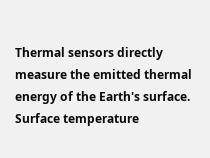Thermal sensors directly measure the emitted thermal energy of the Earth's surface. Surface temperature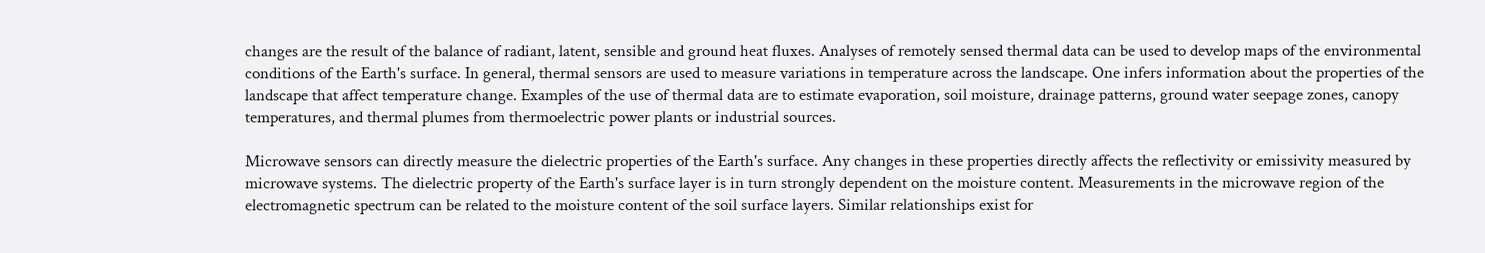changes are the result of the balance of radiant, latent, sensible and ground heat fluxes. Analyses of remotely sensed thermal data can be used to develop maps of the environmental conditions of the Earth's surface. In general, thermal sensors are used to measure variations in temperature across the landscape. One infers information about the properties of the landscape that affect temperature change. Examples of the use of thermal data are to estimate evaporation, soil moisture, drainage patterns, ground water seepage zones, canopy temperatures, and thermal plumes from thermoelectric power plants or industrial sources.

Microwave sensors can directly measure the dielectric properties of the Earth's surface. Any changes in these properties directly affects the reflectivity or emissivity measured by microwave systems. The dielectric property of the Earth's surface layer is in turn strongly dependent on the moisture content. Measurements in the microwave region of the electromagnetic spectrum can be related to the moisture content of the soil surface layers. Similar relationships exist for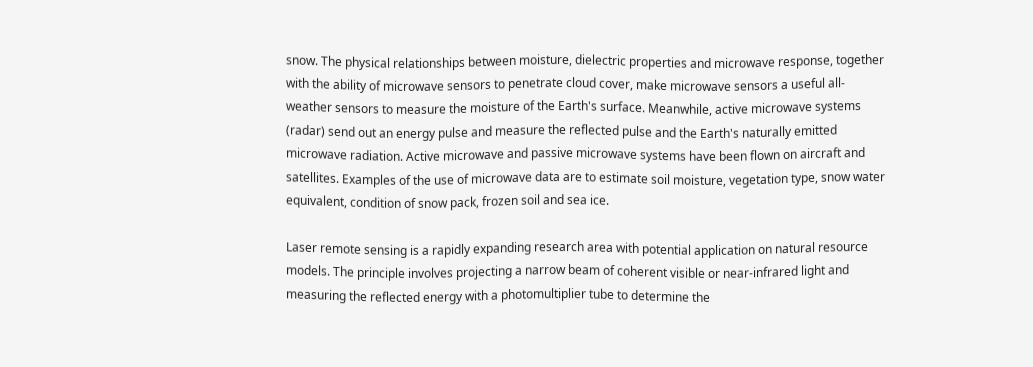snow. The physical relationships between moisture, dielectric properties and microwave response, together with the ability of microwave sensors to penetrate cloud cover, make microwave sensors a useful all-weather sensors to measure the moisture of the Earth's surface. Meanwhile, active microwave systems (radar) send out an energy pulse and measure the reflected pulse and the Earth's naturally emitted microwave radiation. Active microwave and passive microwave systems have been flown on aircraft and satellites. Examples of the use of microwave data are to estimate soil moisture, vegetation type, snow water equivalent, condition of snow pack, frozen soil and sea ice.

Laser remote sensing is a rapidly expanding research area with potential application on natural resource models. The principle involves projecting a narrow beam of coherent visible or near-infrared light and measuring the reflected energy with a photomultiplier tube to determine the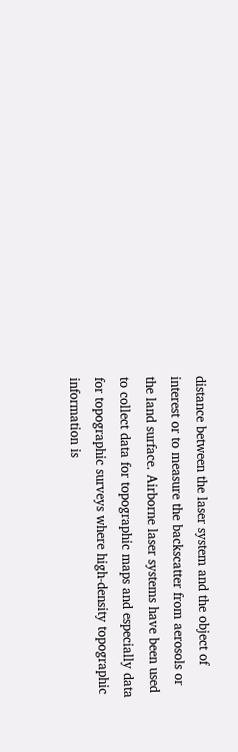distance between the laser system and the object of interest or to measure the backscatter from aerosols or the land surface. Airborne laser systems have been used to collect data for topographic maps and especially data for topographic surveys where high-density topographic information is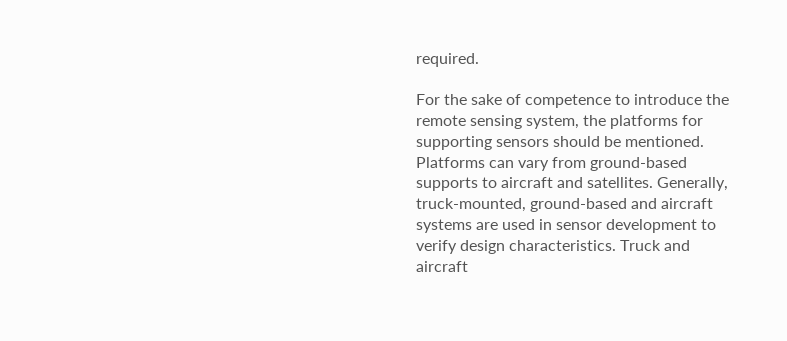required.

For the sake of competence to introduce the remote sensing system, the platforms for supporting sensors should be mentioned. Platforms can vary from ground-based supports to aircraft and satellites. Generally, truck-mounted, ground-based and aircraft systems are used in sensor development to verify design characteristics. Truck and aircraft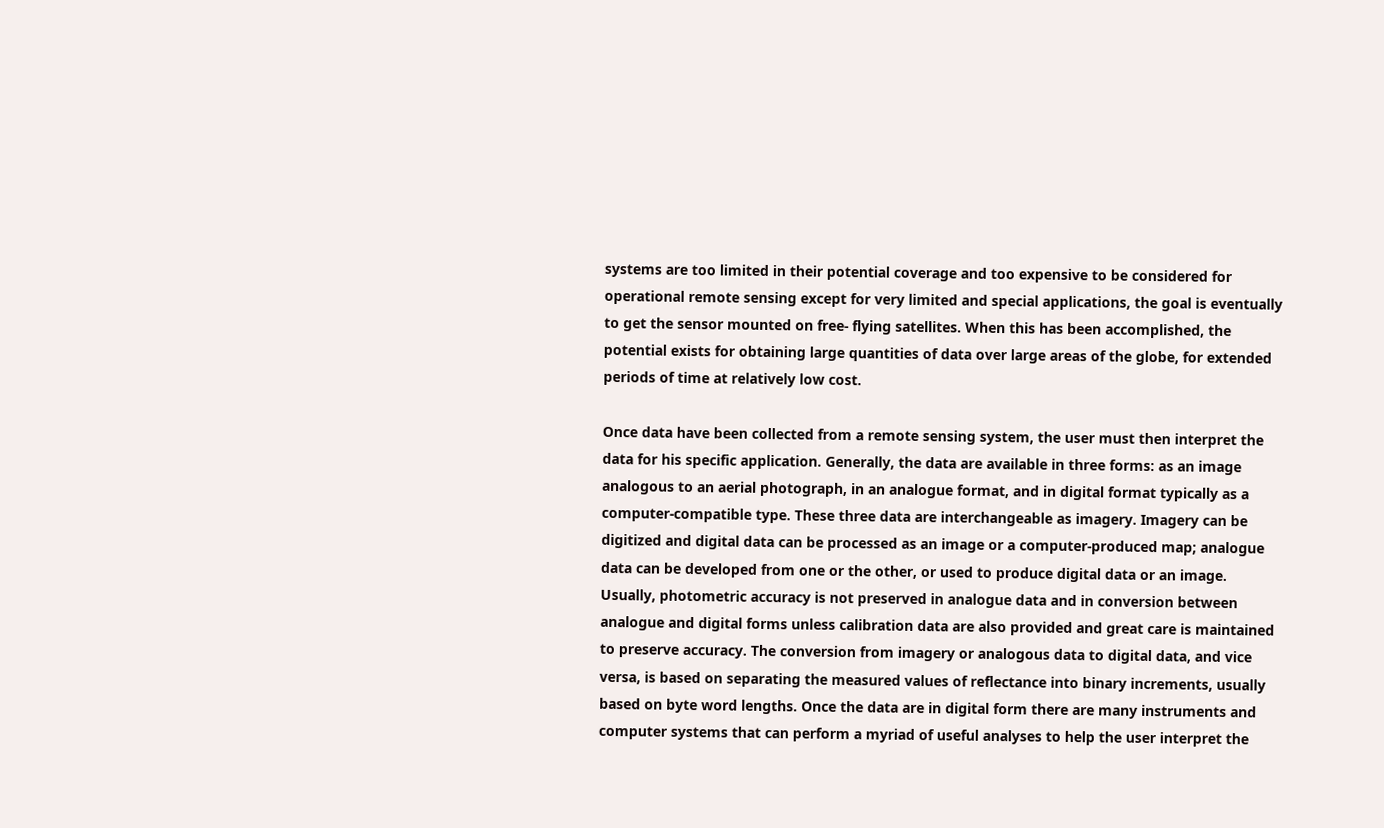systems are too limited in their potential coverage and too expensive to be considered for operational remote sensing except for very limited and special applications, the goal is eventually to get the sensor mounted on free- flying satellites. When this has been accomplished, the potential exists for obtaining large quantities of data over large areas of the globe, for extended periods of time at relatively low cost.

Once data have been collected from a remote sensing system, the user must then interpret the data for his specific application. Generally, the data are available in three forms: as an image analogous to an aerial photograph, in an analogue format, and in digital format typically as a computer-compatible type. These three data are interchangeable as imagery. Imagery can be digitized and digital data can be processed as an image or a computer-produced map; analogue data can be developed from one or the other, or used to produce digital data or an image. Usually, photometric accuracy is not preserved in analogue data and in conversion between analogue and digital forms unless calibration data are also provided and great care is maintained to preserve accuracy. The conversion from imagery or analogous data to digital data, and vice versa, is based on separating the measured values of reflectance into binary increments, usually based on byte word lengths. Once the data are in digital form there are many instruments and computer systems that can perform a myriad of useful analyses to help the user interpret the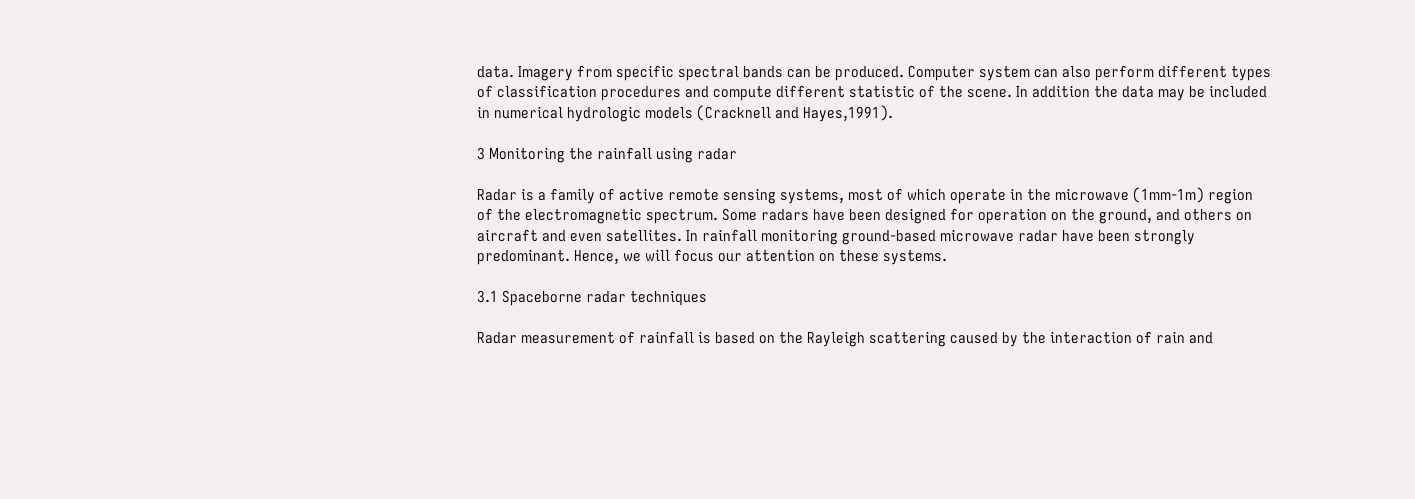data. Imagery from specific spectral bands can be produced. Computer system can also perform different types of classification procedures and compute different statistic of the scene. In addition the data may be included in numerical hydrologic models (Cracknell and Hayes,1991).

3 Monitoring the rainfall using radar

Radar is a family of active remote sensing systems, most of which operate in the microwave (1mm-1m) region of the electromagnetic spectrum. Some radars have been designed for operation on the ground, and others on aircraft and even satellites. In rainfall monitoring ground-based microwave radar have been strongly predominant. Hence, we will focus our attention on these systems.

3.1 Spaceborne radar techniques

Radar measurement of rainfall is based on the Rayleigh scattering caused by the interaction of rain and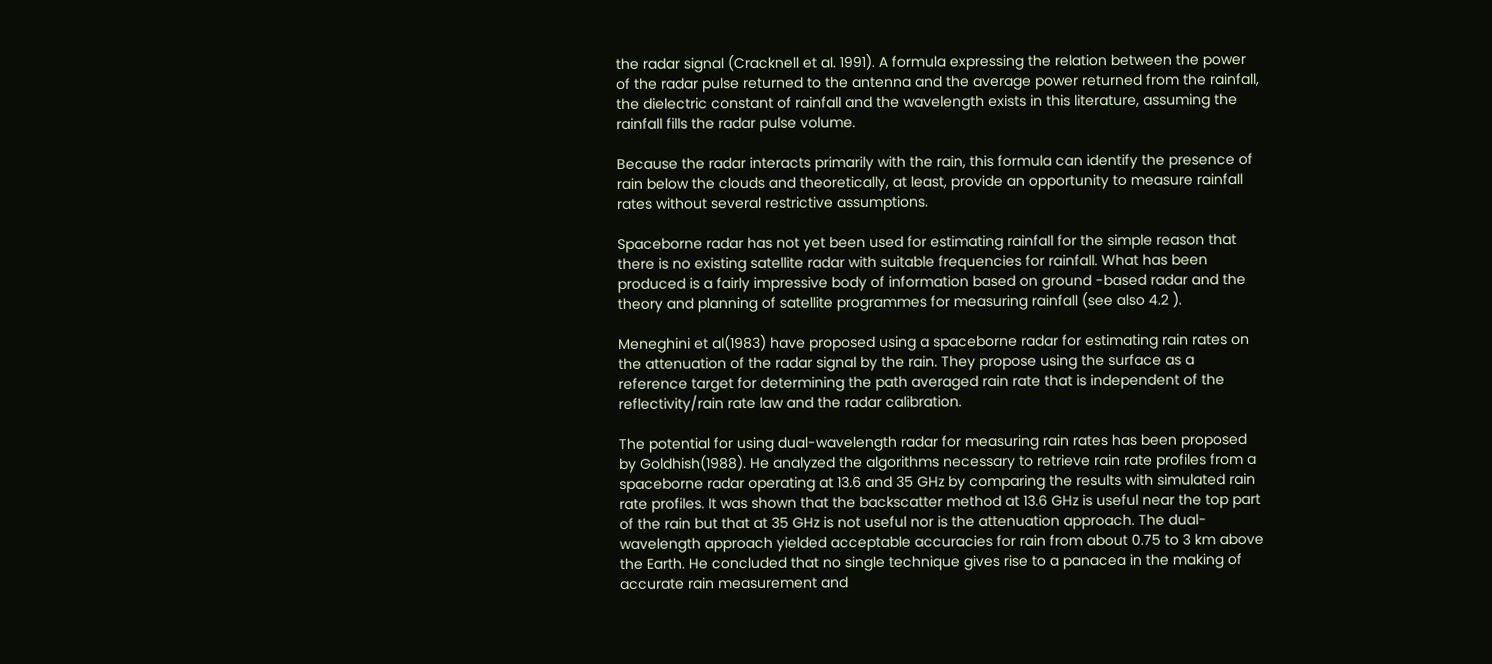the radar signal (Cracknell et al. 1991). A formula expressing the relation between the power of the radar pulse returned to the antenna and the average power returned from the rainfall, the dielectric constant of rainfall and the wavelength exists in this literature, assuming the rainfall fills the radar pulse volume.

Because the radar interacts primarily with the rain, this formula can identify the presence of rain below the clouds and theoretically, at least, provide an opportunity to measure rainfall rates without several restrictive assumptions.

Spaceborne radar has not yet been used for estimating rainfall for the simple reason that there is no existing satellite radar with suitable frequencies for rainfall. What has been produced is a fairly impressive body of information based on ground -based radar and the theory and planning of satellite programmes for measuring rainfall (see also 4.2 ).

Meneghini et al(1983) have proposed using a spaceborne radar for estimating rain rates on the attenuation of the radar signal by the rain. They propose using the surface as a reference target for determining the path averaged rain rate that is independent of the reflectivity/rain rate law and the radar calibration.

The potential for using dual-wavelength radar for measuring rain rates has been proposed by Goldhish(1988). He analyzed the algorithms necessary to retrieve rain rate profiles from a spaceborne radar operating at 13.6 and 35 GHz by comparing the results with simulated rain rate profiles. It was shown that the backscatter method at 13.6 GHz is useful near the top part of the rain but that at 35 GHz is not useful nor is the attenuation approach. The dual-wavelength approach yielded acceptable accuracies for rain from about 0.75 to 3 km above the Earth. He concluded that no single technique gives rise to a panacea in the making of accurate rain measurement and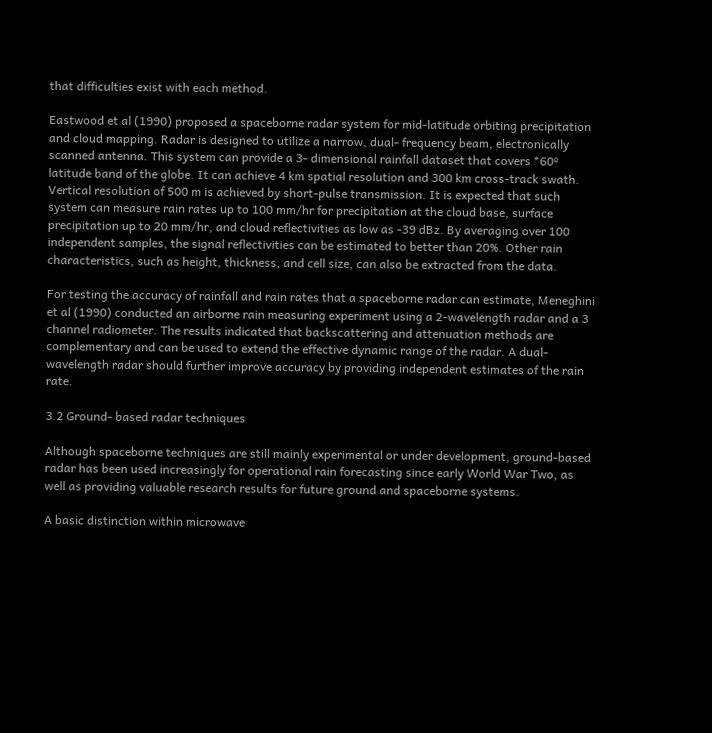that difficulties exist with each method.

Eastwood et al (1990) proposed a spaceborne radar system for mid-latitude orbiting precipitation and cloud mapping. Radar is designed to utilize a narrow, dual- frequency beam, electronically scanned antenna. This system can provide a 3- dimensional rainfall dataset that covers *60º latitude band of the globe. It can achieve 4 km spatial resolution and 300 km cross-track swath. Vertical resolution of 500 m is achieved by short-pulse transmission. It is expected that such system can measure rain rates up to 100 mm/hr for precipitation at the cloud base, surface precipitation up to 20 mm/hr, and cloud reflectivities as low as -39 dBz. By averaging over 100 independent samples, the signal reflectivities can be estimated to better than 20%. Other rain characteristics, such as height, thickness, and cell size, can also be extracted from the data.

For testing the accuracy of rainfall and rain rates that a spaceborne radar can estimate, Meneghini et al (1990) conducted an airborne rain measuring experiment using a 2-wavelength radar and a 3 channel radiometer. The results indicated that backscattering and attenuation methods are complementary and can be used to extend the effective dynamic range of the radar. A dual-wavelength radar should further improve accuracy by providing independent estimates of the rain rate.

3.2 Ground- based radar techniques

Although spaceborne techniques are still mainly experimental or under development, ground-based radar has been used increasingly for operational rain forecasting since early World War Two, as well as providing valuable research results for future ground and spaceborne systems.

A basic distinction within microwave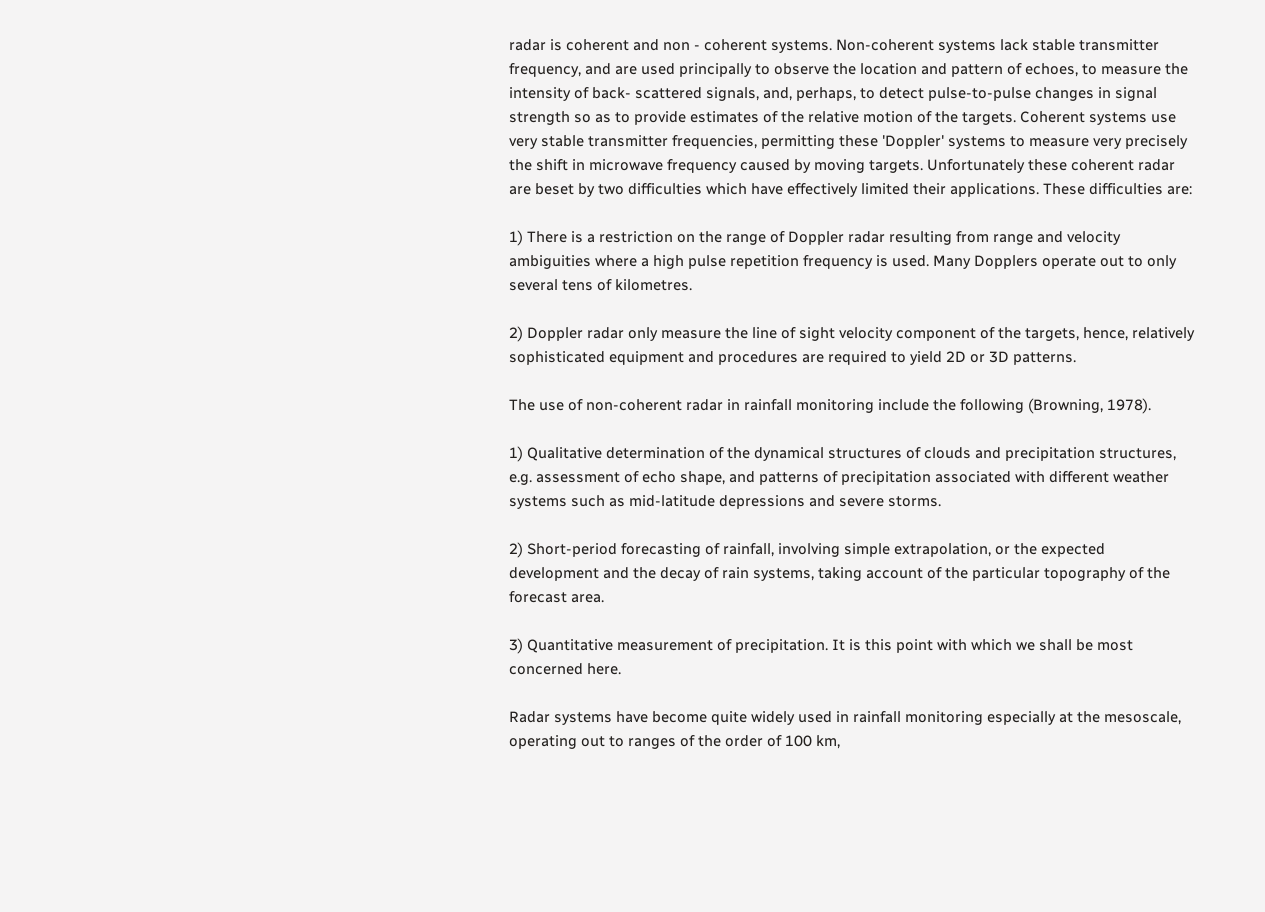radar is coherent and non - coherent systems. Non-coherent systems lack stable transmitter frequency, and are used principally to observe the location and pattern of echoes, to measure the intensity of back- scattered signals, and, perhaps, to detect pulse-to-pulse changes in signal strength so as to provide estimates of the relative motion of the targets. Coherent systems use very stable transmitter frequencies, permitting these 'Doppler' systems to measure very precisely the shift in microwave frequency caused by moving targets. Unfortunately these coherent radar are beset by two difficulties which have effectively limited their applications. These difficulties are:

1) There is a restriction on the range of Doppler radar resulting from range and velocity ambiguities where a high pulse repetition frequency is used. Many Dopplers operate out to only several tens of kilometres.

2) Doppler radar only measure the line of sight velocity component of the targets, hence, relatively sophisticated equipment and procedures are required to yield 2D or 3D patterns.

The use of non-coherent radar in rainfall monitoring include the following (Browning, 1978).

1) Qualitative determination of the dynamical structures of clouds and precipitation structures, e.g. assessment of echo shape, and patterns of precipitation associated with different weather systems such as mid-latitude depressions and severe storms.

2) Short-period forecasting of rainfall, involving simple extrapolation, or the expected development and the decay of rain systems, taking account of the particular topography of the forecast area.

3) Quantitative measurement of precipitation. It is this point with which we shall be most concerned here.

Radar systems have become quite widely used in rainfall monitoring especially at the mesoscale, operating out to ranges of the order of 100 km,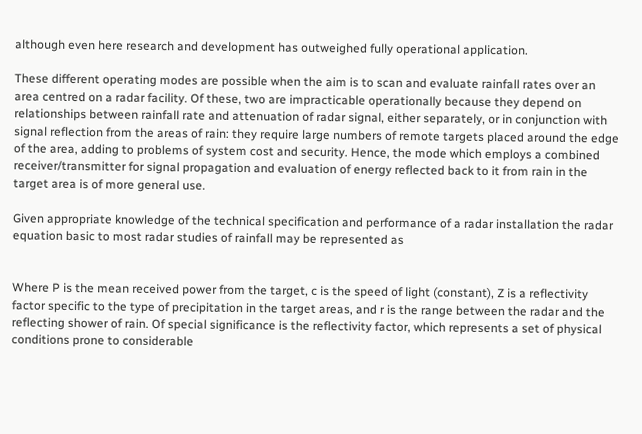although even here research and development has outweighed fully operational application.

These different operating modes are possible when the aim is to scan and evaluate rainfall rates over an area centred on a radar facility. Of these, two are impracticable operationally because they depend on relationships between rainfall rate and attenuation of radar signal, either separately, or in conjunction with signal reflection from the areas of rain: they require large numbers of remote targets placed around the edge of the area, adding to problems of system cost and security. Hence, the mode which employs a combined receiver/transmitter for signal propagation and evaluation of energy reflected back to it from rain in the target area is of more general use.

Given appropriate knowledge of the technical specification and performance of a radar installation the radar equation basic to most radar studies of rainfall may be represented as


Where P is the mean received power from the target, c is the speed of light (constant), Z is a reflectivity factor specific to the type of precipitation in the target areas, and r is the range between the radar and the reflecting shower of rain. Of special significance is the reflectivity factor, which represents a set of physical conditions prone to considerable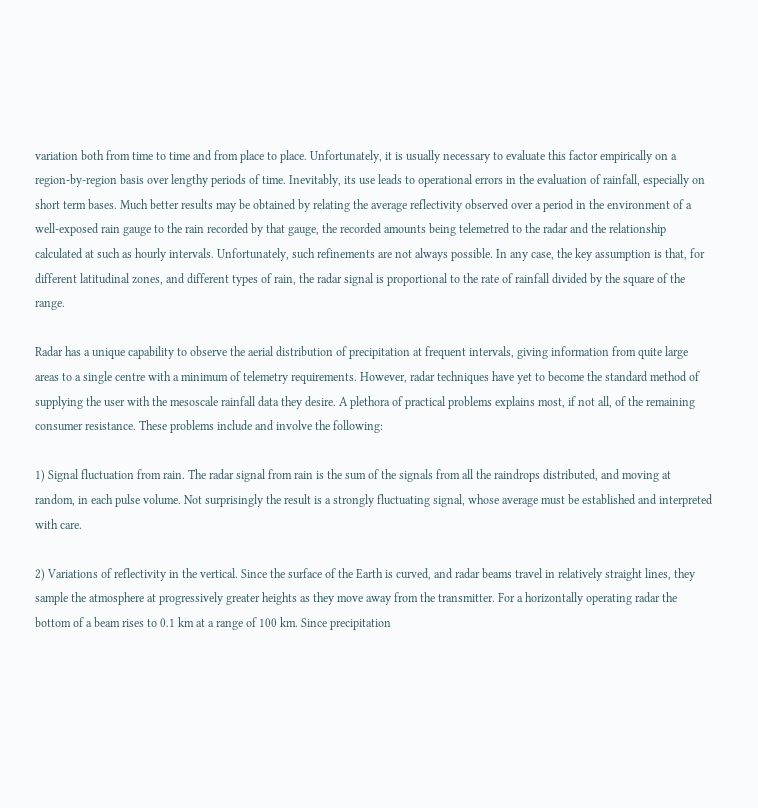variation both from time to time and from place to place. Unfortunately, it is usually necessary to evaluate this factor empirically on a region-by-region basis over lengthy periods of time. Inevitably, its use leads to operational errors in the evaluation of rainfall, especially on short term bases. Much better results may be obtained by relating the average reflectivity observed over a period in the environment of a well-exposed rain gauge to the rain recorded by that gauge, the recorded amounts being telemetred to the radar and the relationship calculated at such as hourly intervals. Unfortunately, such refinements are not always possible. In any case, the key assumption is that, for different latitudinal zones, and different types of rain, the radar signal is proportional to the rate of rainfall divided by the square of the range.

Radar has a unique capability to observe the aerial distribution of precipitation at frequent intervals, giving information from quite large areas to a single centre with a minimum of telemetry requirements. However, radar techniques have yet to become the standard method of supplying the user with the mesoscale rainfall data they desire. A plethora of practical problems explains most, if not all, of the remaining consumer resistance. These problems include and involve the following:

1) Signal fluctuation from rain. The radar signal from rain is the sum of the signals from all the raindrops distributed, and moving at random, in each pulse volume. Not surprisingly the result is a strongly fluctuating signal, whose average must be established and interpreted with care.

2) Variations of reflectivity in the vertical. Since the surface of the Earth is curved, and radar beams travel in relatively straight lines, they sample the atmosphere at progressively greater heights as they move away from the transmitter. For a horizontally operating radar the bottom of a beam rises to 0.1 km at a range of 100 km. Since precipitation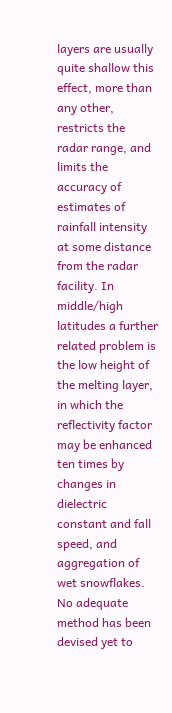layers are usually quite shallow this effect, more than any other, restricts the radar range, and limits the accuracy of estimates of rainfall intensity at some distance from the radar facility. In middle/high latitudes a further related problem is the low height of the melting layer, in which the reflectivity factor may be enhanced ten times by changes in dielectric constant and fall speed, and aggregation of wet snowflakes. No adequate method has been devised yet to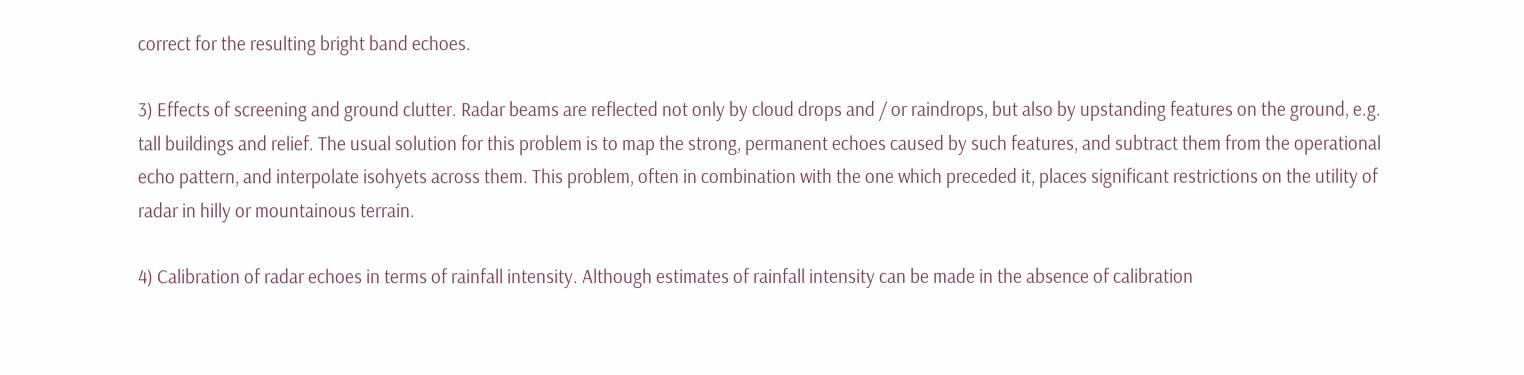correct for the resulting bright band echoes.

3) Effects of screening and ground clutter. Radar beams are reflected not only by cloud drops and / or raindrops, but also by upstanding features on the ground, e.g. tall buildings and relief. The usual solution for this problem is to map the strong, permanent echoes caused by such features, and subtract them from the operational echo pattern, and interpolate isohyets across them. This problem, often in combination with the one which preceded it, places significant restrictions on the utility of radar in hilly or mountainous terrain.

4) Calibration of radar echoes in terms of rainfall intensity. Although estimates of rainfall intensity can be made in the absence of calibration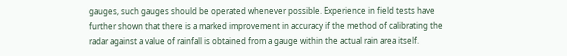gauges, such gauges should be operated whenever possible. Experience in field tests have further shown that there is a marked improvement in accuracy if the method of calibrating the radar against a value of rainfall is obtained from a gauge within the actual rain area itself.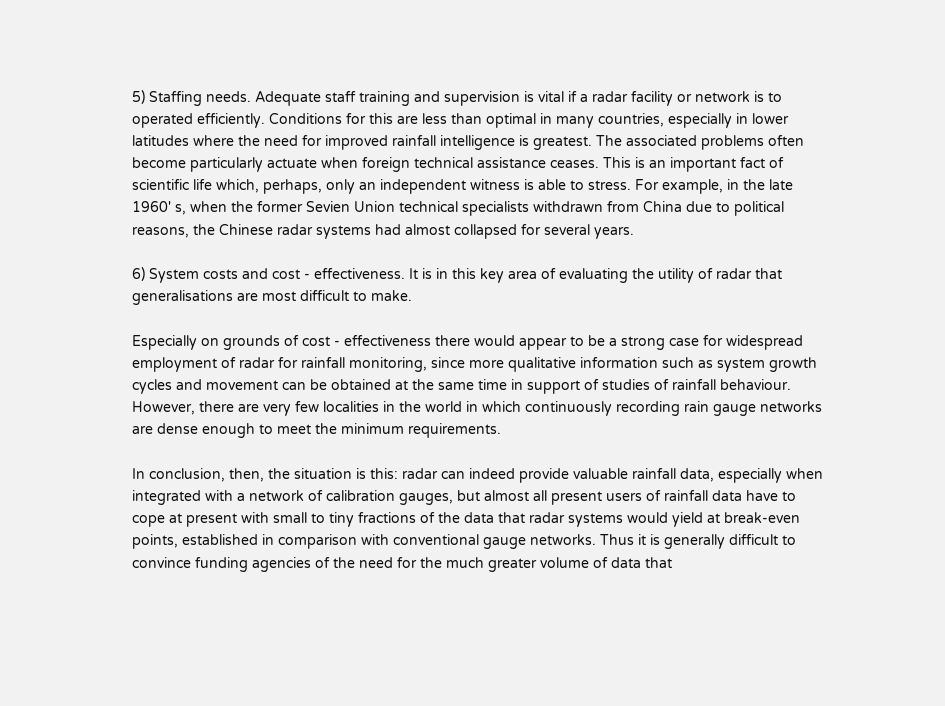5) Staffing needs. Adequate staff training and supervision is vital if a radar facility or network is to operated efficiently. Conditions for this are less than optimal in many countries, especially in lower latitudes where the need for improved rainfall intelligence is greatest. The associated problems often become particularly actuate when foreign technical assistance ceases. This is an important fact of scientific life which, perhaps, only an independent witness is able to stress. For example, in the late 1960' s, when the former Sevien Union technical specialists withdrawn from China due to political reasons, the Chinese radar systems had almost collapsed for several years.

6) System costs and cost - effectiveness. It is in this key area of evaluating the utility of radar that generalisations are most difficult to make.

Especially on grounds of cost - effectiveness there would appear to be a strong case for widespread employment of radar for rainfall monitoring, since more qualitative information such as system growth cycles and movement can be obtained at the same time in support of studies of rainfall behaviour. However, there are very few localities in the world in which continuously recording rain gauge networks are dense enough to meet the minimum requirements.

In conclusion, then, the situation is this: radar can indeed provide valuable rainfall data, especially when integrated with a network of calibration gauges, but almost all present users of rainfall data have to cope at present with small to tiny fractions of the data that radar systems would yield at break-even points, established in comparison with conventional gauge networks. Thus it is generally difficult to convince funding agencies of the need for the much greater volume of data that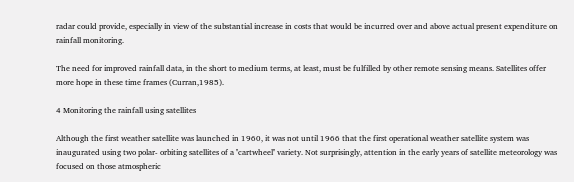radar could provide, especially in view of the substantial increase in costs that would be incurred over and above actual present expenditure on rainfall monitoring.

The need for improved rainfall data, in the short to medium terms, at least, must be fulfilled by other remote sensing means. Satellites offer more hope in these time frames (Curran,1985).

4 Monitoring the rainfall using satellites

Although the first weather satellite was launched in 1960, it was not until 1966 that the first operational weather satellite system was inaugurated using two polar- orbiting satellites of a ''cartwheel'' variety. Not surprisingly, attention in the early years of satellite meteorology was focused on those atmospheric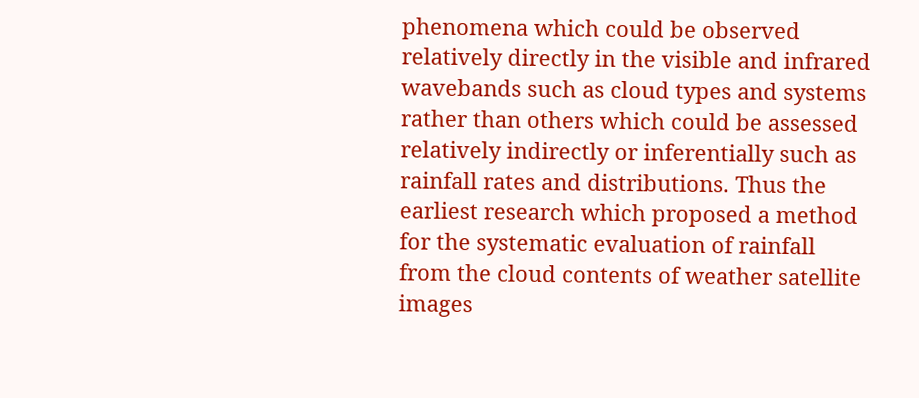phenomena which could be observed relatively directly in the visible and infrared wavebands such as cloud types and systems rather than others which could be assessed relatively indirectly or inferentially such as rainfall rates and distributions. Thus the earliest research which proposed a method for the systematic evaluation of rainfall from the cloud contents of weather satellite images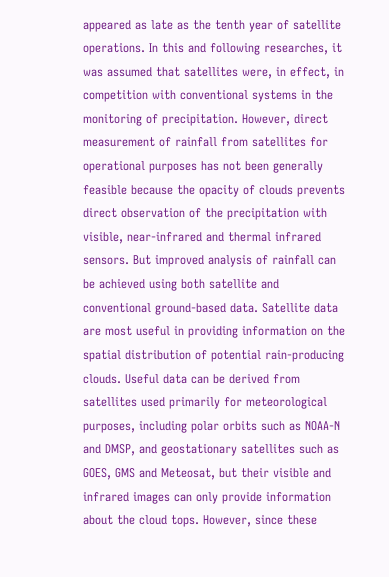appeared as late as the tenth year of satellite operations. In this and following researches, it was assumed that satellites were, in effect, in competition with conventional systems in the monitoring of precipitation. However, direct measurement of rainfall from satellites for operational purposes has not been generally feasible because the opacity of clouds prevents direct observation of the precipitation with visible, near-infrared and thermal infrared sensors. But improved analysis of rainfall can be achieved using both satellite and conventional ground-based data. Satellite data are most useful in providing information on the spatial distribution of potential rain-producing clouds. Useful data can be derived from satellites used primarily for meteorological purposes, including polar orbits such as NOAA-N and DMSP, and geostationary satellites such as GOES, GMS and Meteosat, but their visible and infrared images can only provide information about the cloud tops. However, since these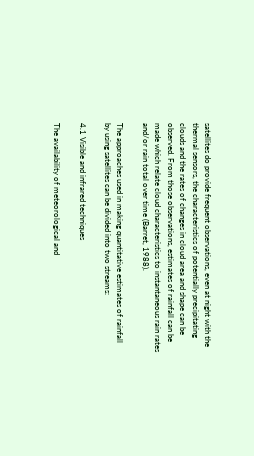satellites do provide frequent observations, even at night with the thermal sensors, the characteristics of potentially precipitating clouds and the rates of changes in cloud area and shape can be observed. From those observations, estimates of rainfall can be made which relate cloud characteristics to instantaneous rain rates and/or rain total over time (Barret, 1988).

The approaches used in making quantitative estimates of rainfall by using satellites can be divided into two streams:

4.1 Visible and infrared techniques

The availability of meteorological and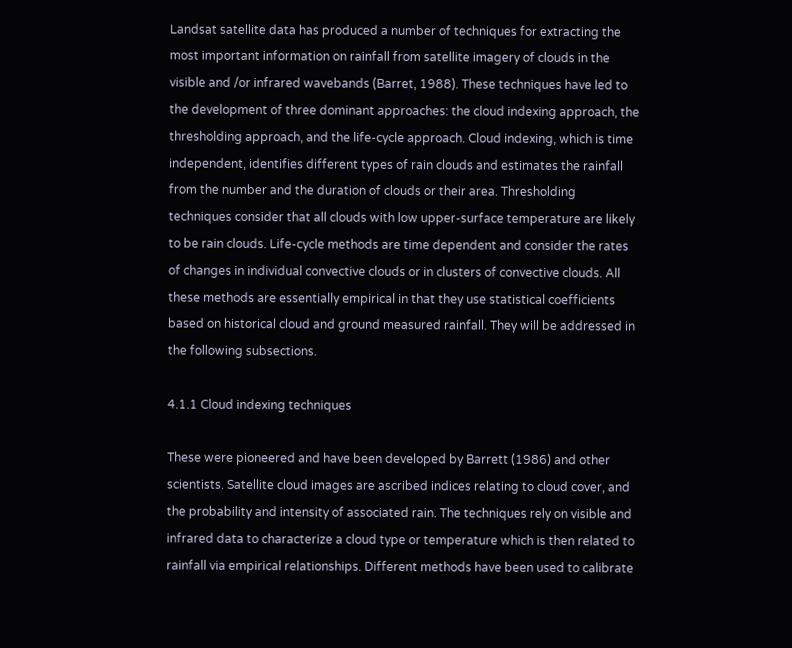Landsat satellite data has produced a number of techniques for extracting the most important information on rainfall from satellite imagery of clouds in the visible and /or infrared wavebands (Barret, 1988). These techniques have led to the development of three dominant approaches: the cloud indexing approach, the thresholding approach, and the life-cycle approach. Cloud indexing, which is time independent, identifies different types of rain clouds and estimates the rainfall from the number and the duration of clouds or their area. Thresholding techniques consider that all clouds with low upper-surface temperature are likely to be rain clouds. Life-cycle methods are time dependent and consider the rates of changes in individual convective clouds or in clusters of convective clouds. All these methods are essentially empirical in that they use statistical coefficients based on historical cloud and ground measured rainfall. They will be addressed in the following subsections.

4.1.1 Cloud indexing techniques

These were pioneered and have been developed by Barrett (1986) and other scientists. Satellite cloud images are ascribed indices relating to cloud cover, and the probability and intensity of associated rain. The techniques rely on visible and infrared data to characterize a cloud type or temperature which is then related to rainfall via empirical relationships. Different methods have been used to calibrate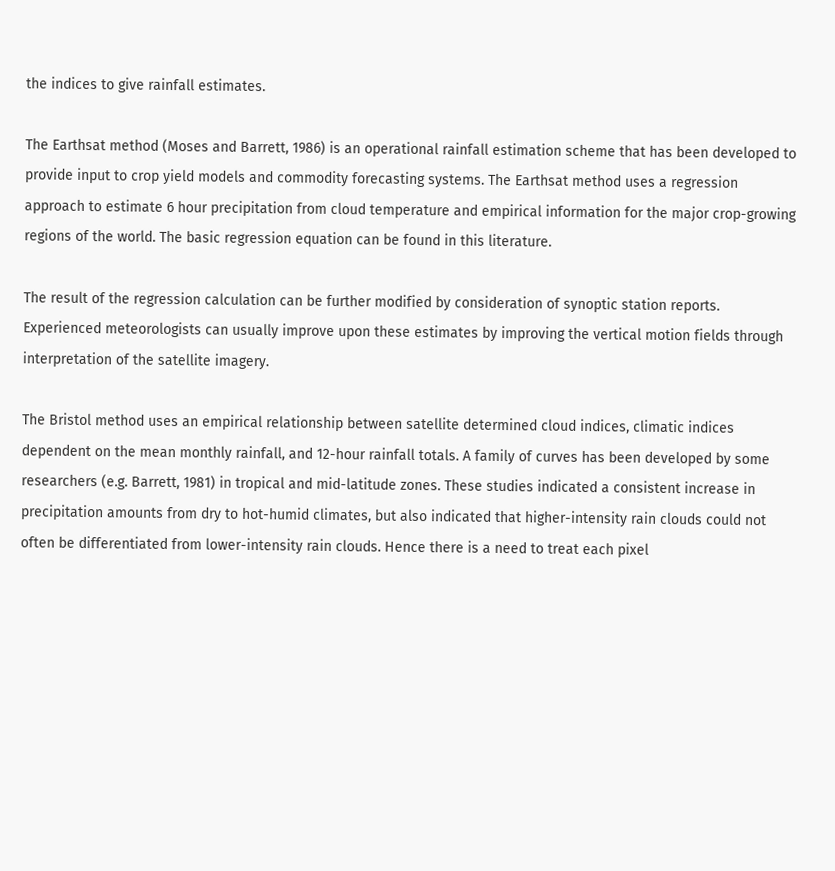the indices to give rainfall estimates.

The Earthsat method (Moses and Barrett, 1986) is an operational rainfall estimation scheme that has been developed to provide input to crop yield models and commodity forecasting systems. The Earthsat method uses a regression approach to estimate 6 hour precipitation from cloud temperature and empirical information for the major crop-growing regions of the world. The basic regression equation can be found in this literature.

The result of the regression calculation can be further modified by consideration of synoptic station reports. Experienced meteorologists can usually improve upon these estimates by improving the vertical motion fields through interpretation of the satellite imagery.

The Bristol method uses an empirical relationship between satellite determined cloud indices, climatic indices dependent on the mean monthly rainfall, and 12-hour rainfall totals. A family of curves has been developed by some researchers (e.g. Barrett, 1981) in tropical and mid-latitude zones. These studies indicated a consistent increase in precipitation amounts from dry to hot-humid climates, but also indicated that higher-intensity rain clouds could not often be differentiated from lower-intensity rain clouds. Hence there is a need to treat each pixel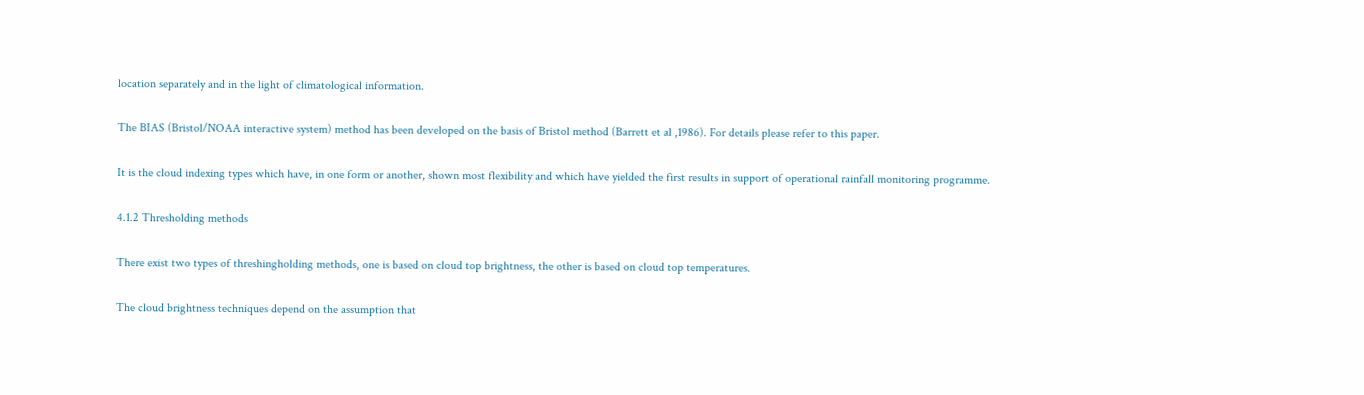location separately and in the light of climatological information.

The BIAS (Bristol/NOAA interactive system) method has been developed on the basis of Bristol method (Barrett et al ,1986). For details please refer to this paper.

It is the cloud indexing types which have, in one form or another, shown most flexibility and which have yielded the first results in support of operational rainfall monitoring programme.

4.1.2 Thresholding methods

There exist two types of threshingholding methods, one is based on cloud top brightness, the other is based on cloud top temperatures.

The cloud brightness techniques depend on the assumption that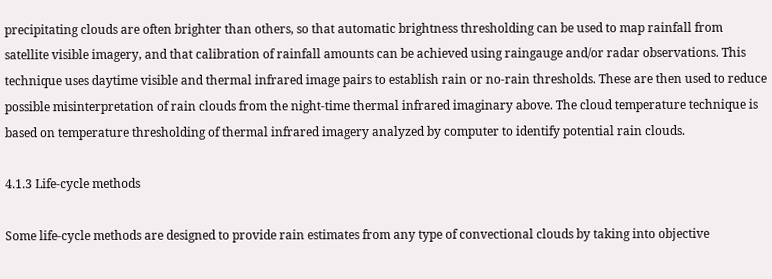precipitating clouds are often brighter than others, so that automatic brightness thresholding can be used to map rainfall from satellite visible imagery, and that calibration of rainfall amounts can be achieved using raingauge and/or radar observations. This technique uses daytime visible and thermal infrared image pairs to establish rain or no-rain thresholds. These are then used to reduce possible misinterpretation of rain clouds from the night-time thermal infrared imaginary above. The cloud temperature technique is based on temperature thresholding of thermal infrared imagery analyzed by computer to identify potential rain clouds.

4.1.3 Life-cycle methods

Some life-cycle methods are designed to provide rain estimates from any type of convectional clouds by taking into objective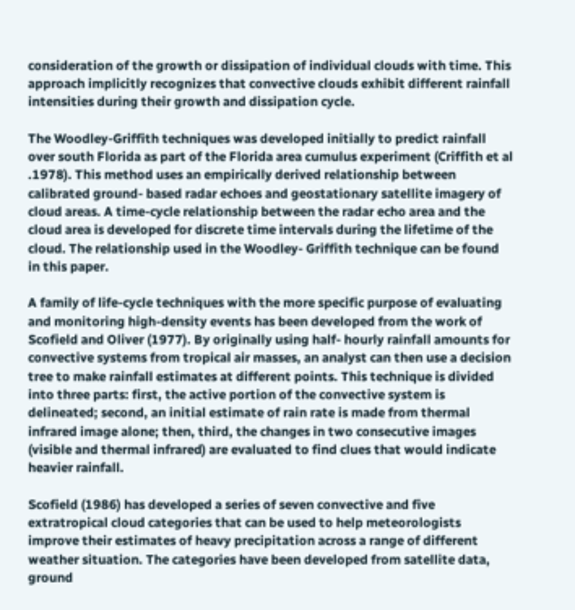consideration of the growth or dissipation of individual clouds with time. This approach implicitly recognizes that convective clouds exhibit different rainfall intensities during their growth and dissipation cycle.

The Woodley-Griffith techniques was developed initially to predict rainfall over south Florida as part of the Florida area cumulus experiment (Criffith et al .1978). This method uses an empirically derived relationship between calibrated ground- based radar echoes and geostationary satellite imagery of cloud areas. A time-cycle relationship between the radar echo area and the cloud area is developed for discrete time intervals during the lifetime of the cloud. The relationship used in the Woodley- Griffith technique can be found in this paper.

A family of life-cycle techniques with the more specific purpose of evaluating and monitoring high-density events has been developed from the work of Scofield and Oliver (1977). By originally using half- hourly rainfall amounts for convective systems from tropical air masses, an analyst can then use a decision tree to make rainfall estimates at different points. This technique is divided into three parts: first, the active portion of the convective system is delineated; second, an initial estimate of rain rate is made from thermal infrared image alone; then, third, the changes in two consecutive images (visible and thermal infrared) are evaluated to find clues that would indicate heavier rainfall.

Scofield (1986) has developed a series of seven convective and five extratropical cloud categories that can be used to help meteorologists improve their estimates of heavy precipitation across a range of different weather situation. The categories have been developed from satellite data, ground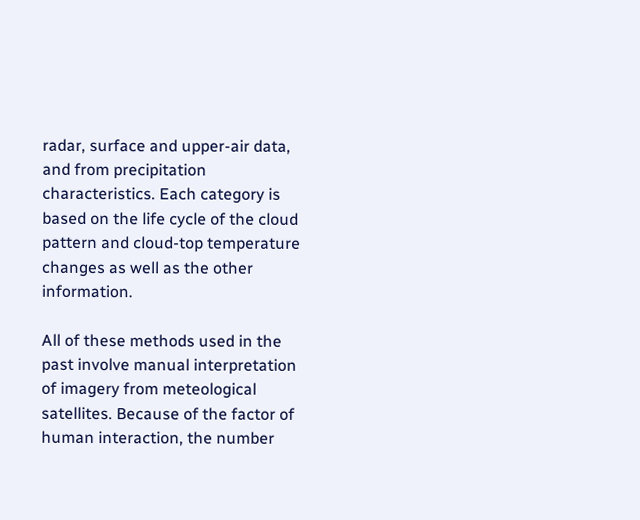radar, surface and upper-air data, and from precipitation characteristics. Each category is based on the life cycle of the cloud pattern and cloud-top temperature changes as well as the other information.

All of these methods used in the past involve manual interpretation of imagery from meteological satellites. Because of the factor of human interaction, the number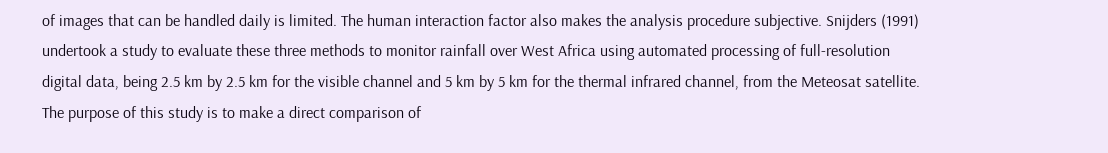of images that can be handled daily is limited. The human interaction factor also makes the analysis procedure subjective. Snijders (1991) undertook a study to evaluate these three methods to monitor rainfall over West Africa using automated processing of full-resolution digital data, being 2.5 km by 2.5 km for the visible channel and 5 km by 5 km for the thermal infrared channel, from the Meteosat satellite. The purpose of this study is to make a direct comparison of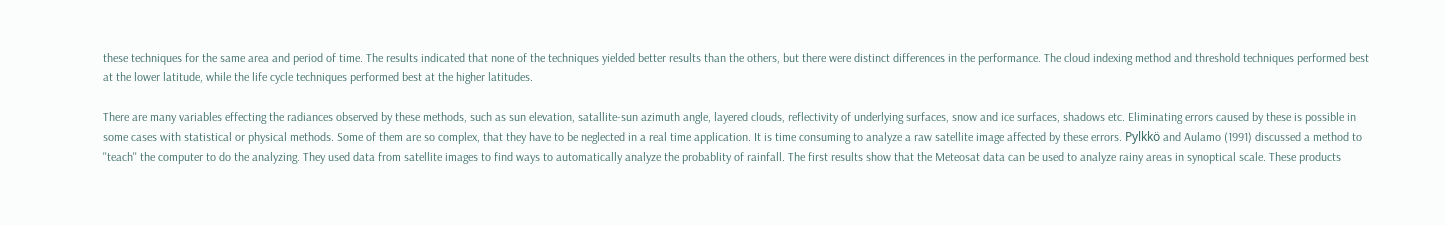these techniques for the same area and period of time. The results indicated that none of the techniques yielded better results than the others, but there were distinct differences in the performance. The cloud indexing method and threshold techniques performed best at the lower latitude, while the life cycle techniques performed best at the higher latitudes.

There are many variables effecting the radiances observed by these methods, such as sun elevation, satallite-sun azimuth angle, layered clouds, reflectivity of underlying surfaces, snow and ice surfaces, shadows etc. Eliminating errors caused by these is possible in some cases with statistical or physical methods. Some of them are so complex, that they have to be neglected in a real time application. It is time consuming to analyze a raw satellite image affected by these errors. Pylkkö and Aulamo (1991) discussed a method to ''teach'' the computer to do the analyzing. They used data from satellite images to find ways to automatically analyze the probablity of rainfall. The first results show that the Meteosat data can be used to analyze rainy areas in synoptical scale. These products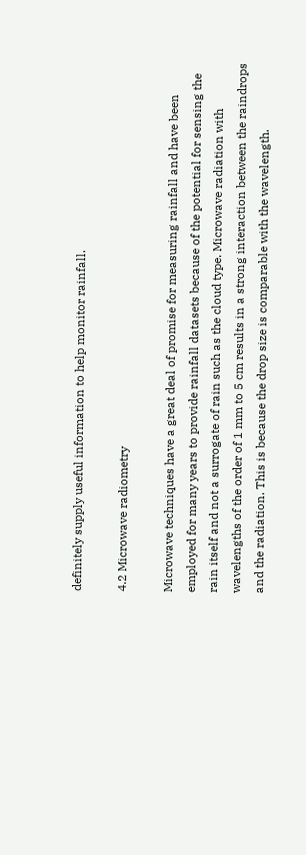definitely supply useful information to help monitor rainfall.

4.2 Microwave radiometry

Microwave techniques have a great deal of promise for measuring rainfall and have been employed for many years to provide rainfall datasets because of the potential for sensing the rain itself and not a surrogate of rain such as the cloud type. Microwave radiation with wavelengths of the order of 1 mm to 5 cm results in a strong interaction between the raindrops and the radiation. This is because the drop size is comparable with the wavelength.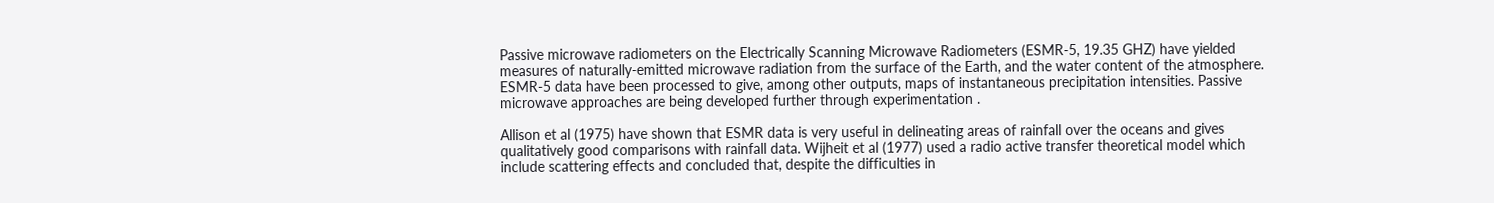Passive microwave radiometers on the Electrically Scanning Microwave Radiometers (ESMR-5, 19.35 GHZ) have yielded measures of naturally-emitted microwave radiation from the surface of the Earth, and the water content of the atmosphere. ESMR-5 data have been processed to give, among other outputs, maps of instantaneous precipitation intensities. Passive microwave approaches are being developed further through experimentation .

Allison et al (1975) have shown that ESMR data is very useful in delineating areas of rainfall over the oceans and gives qualitatively good comparisons with rainfall data. Wijheit et al (1977) used a radio active transfer theoretical model which include scattering effects and concluded that, despite the difficulties in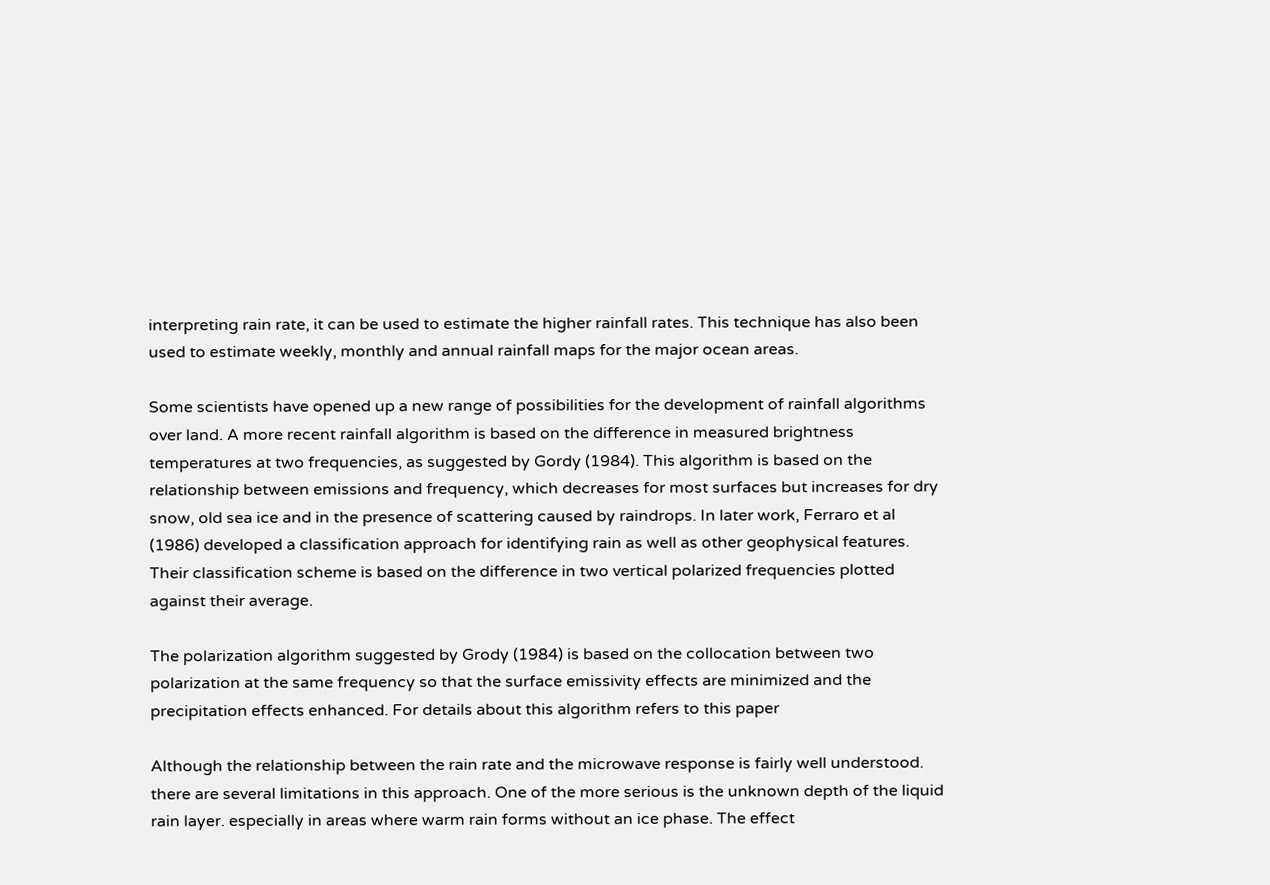interpreting rain rate, it can be used to estimate the higher rainfall rates. This technique has also been used to estimate weekly, monthly and annual rainfall maps for the major ocean areas.

Some scientists have opened up a new range of possibilities for the development of rainfall algorithms over land. A more recent rainfall algorithm is based on the difference in measured brightness temperatures at two frequencies, as suggested by Gordy (1984). This algorithm is based on the relationship between emissions and frequency, which decreases for most surfaces but increases for dry snow, old sea ice and in the presence of scattering caused by raindrops. In later work, Ferraro et al (1986) developed a classification approach for identifying rain as well as other geophysical features. Their classification scheme is based on the difference in two vertical polarized frequencies plotted against their average.

The polarization algorithm suggested by Grody (1984) is based on the collocation between two polarization at the same frequency so that the surface emissivity effects are minimized and the precipitation effects enhanced. For details about this algorithm refers to this paper

Although the relationship between the rain rate and the microwave response is fairly well understood. there are several limitations in this approach. One of the more serious is the unknown depth of the liquid rain layer. especially in areas where warm rain forms without an ice phase. The effect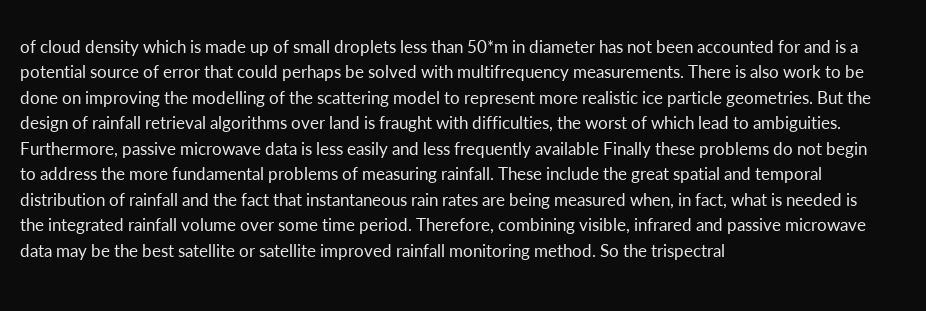of cloud density which is made up of small droplets less than 50*m in diameter has not been accounted for and is a potential source of error that could perhaps be solved with multifrequency measurements. There is also work to be done on improving the modelling of the scattering model to represent more realistic ice particle geometries. But the design of rainfall retrieval algorithms over land is fraught with difficulties, the worst of which lead to ambiguities. Furthermore, passive microwave data is less easily and less frequently available Finally these problems do not begin to address the more fundamental problems of measuring rainfall. These include the great spatial and temporal distribution of rainfall and the fact that instantaneous rain rates are being measured when, in fact, what is needed is the integrated rainfall volume over some time period. Therefore, combining visible, infrared and passive microwave data may be the best satellite or satellite improved rainfall monitoring method. So the trispectral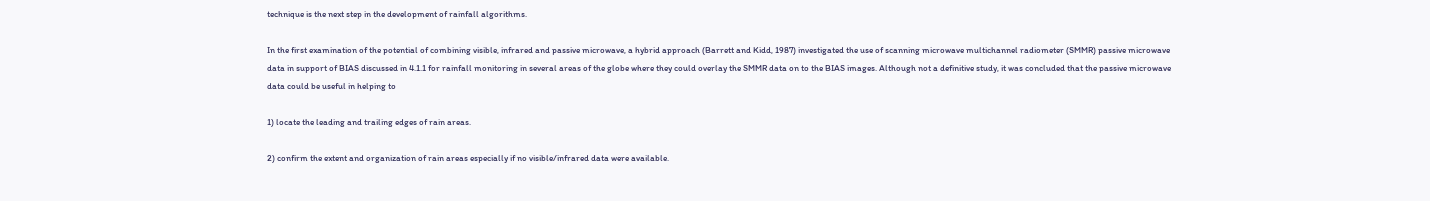technique is the next step in the development of rainfall algorithms.

In the first examination of the potential of combining visible, infrared and passive microwave, a hybrid approach (Barrett and Kidd, 1987) investigated the use of scanning microwave multichannel radiometer (SMMR) passive microwave data in support of BIAS discussed in 4.1.1 for rainfall monitoring in several areas of the globe where they could overlay the SMMR data on to the BIAS images. Although not a definitive study, it was concluded that the passive microwave data could be useful in helping to

1) locate the leading and trailing edges of rain areas.

2) confirm the extent and organization of rain areas especially if no visible/infrared data were available.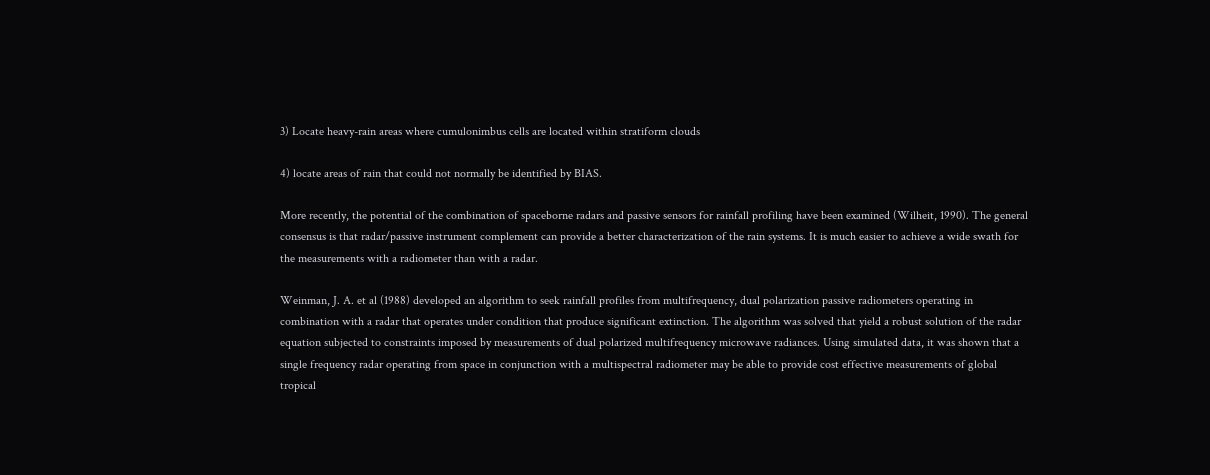3) Locate heavy-rain areas where cumulonimbus cells are located within stratiform clouds

4) locate areas of rain that could not normally be identified by BIAS.

More recently, the potential of the combination of spaceborne radars and passive sensors for rainfall profiling have been examined (Wilheit, 1990). The general consensus is that radar/passive instrument complement can provide a better characterization of the rain systems. It is much easier to achieve a wide swath for the measurements with a radiometer than with a radar.

Weinman, J. A. et al (1988) developed an algorithm to seek rainfall profiles from multifrequency, dual polarization passive radiometers operating in combination with a radar that operates under condition that produce significant extinction. The algorithm was solved that yield a robust solution of the radar equation subjected to constraints imposed by measurements of dual polarized multifrequency microwave radiances. Using simulated data, it was shown that a single frequency radar operating from space in conjunction with a multispectral radiometer may be able to provide cost effective measurements of global tropical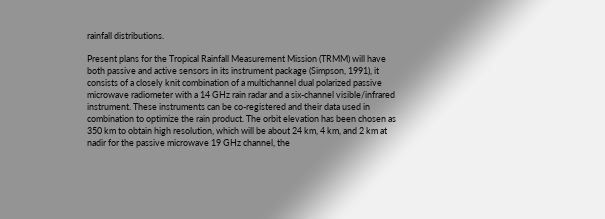rainfall distributions.

Present plans for the Tropical Rainfall Measurement Mission (TRMM) will have both passive and active sensors in its instrument package (Simpson, 1991), it consists of a closely knit combination of a multichannel dual polarized passive microwave radiometer with a 14 GHz rain radar and a six-channel visible/infrared instrument. These instruments can be co-registered and their data used in combination to optimize the rain product. The orbit elevation has been chosen as 350 km to obtain high resolution, which will be about 24 km, 4 km, and 2 km at nadir for the passive microwave 19 GHz channel, the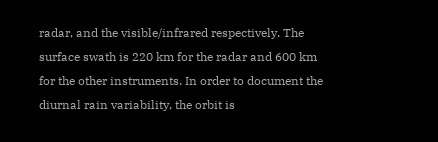radar, and the visible/infrared respectively. The surface swath is 220 km for the radar and 600 km for the other instruments. In order to document the diurnal rain variability, the orbit is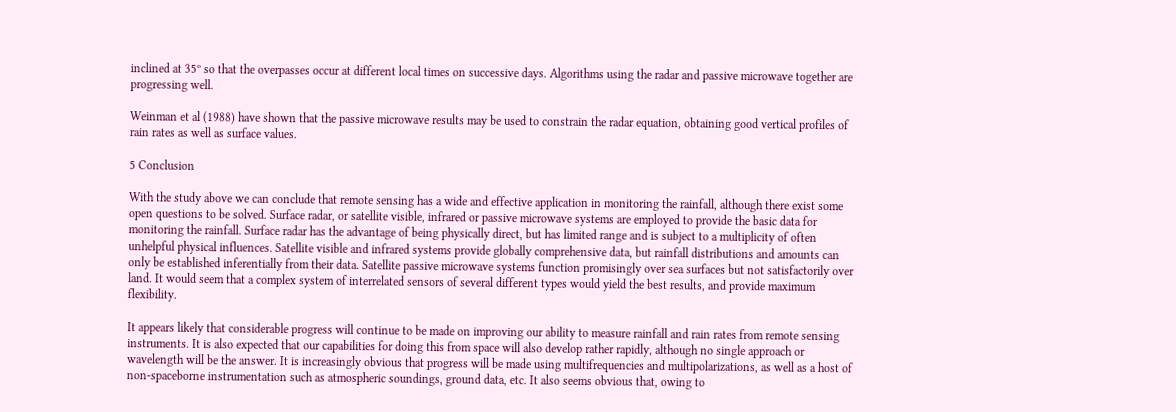inclined at 35º so that the overpasses occur at different local times on successive days. Algorithms using the radar and passive microwave together are progressing well.

Weinman et al (1988) have shown that the passive microwave results may be used to constrain the radar equation, obtaining good vertical profiles of rain rates as well as surface values.

5 Conclusion

With the study above we can conclude that remote sensing has a wide and effective application in monitoring the rainfall, although there exist some open questions to be solved. Surface radar, or satellite visible, infrared or passive microwave systems are employed to provide the basic data for monitoring the rainfall. Surface radar has the advantage of being physically direct, but has limited range and is subject to a multiplicity of often unhelpful physical influences. Satellite visible and infrared systems provide globally comprehensive data, but rainfall distributions and amounts can only be established inferentially from their data. Satellite passive microwave systems function promisingly over sea surfaces but not satisfactorily over land. It would seem that a complex system of interrelated sensors of several different types would yield the best results, and provide maximum flexibility.

It appears likely that considerable progress will continue to be made on improving our ability to measure rainfall and rain rates from remote sensing instruments. It is also expected that our capabilities for doing this from space will also develop rather rapidly, although no single approach or wavelength will be the answer. It is increasingly obvious that progress will be made using multifrequencies and multipolarizations, as well as a host of non-spaceborne instrumentation such as atmospheric soundings, ground data, etc. It also seems obvious that, owing to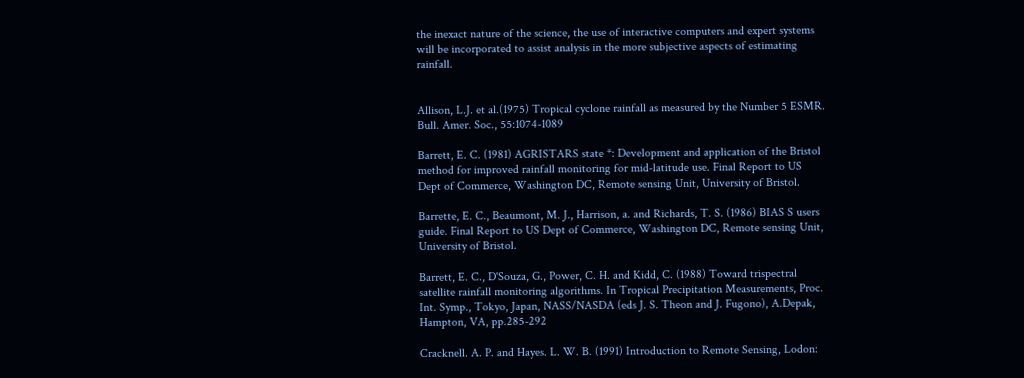the inexact nature of the science, the use of interactive computers and expert systems will be incorporated to assist analysis in the more subjective aspects of estimating rainfall.


Allison, L.J. et al.(1975) Tropical cyclone rainfall as measured by the Number 5 ESMR. Bull. Amer. Soc., 55:1074-1089

Barrett, E. C. (1981) AGRISTARS state *: Development and application of the Bristol method for improved rainfall monitoring for mid-latitude use. Final Report to US Dept of Commerce, Washington DC, Remote sensing Unit, University of Bristol.

Barrette, E. C., Beaumont, M. J., Harrison, a. and Richards, T. S. (1986) BIAS S users guide. Final Report to US Dept of Commerce, Washington DC, Remote sensing Unit, University of Bristol.

Barrett, E. C., D'Souza, G., Power, C. H. and Kidd, C. (1988) Toward trispectral satellite rainfall monitoring algorithms. In Tropical Precipitation Measurements, Proc. Int. Symp., Tokyo, Japan, NASS/NASDA (eds J. S. Theon and J. Fugono), A.Depak, Hampton, VA, pp.285-292

Cracknell. A. P. and Hayes. L. W. B. (1991) Introduction to Remote Sensing, Lodon: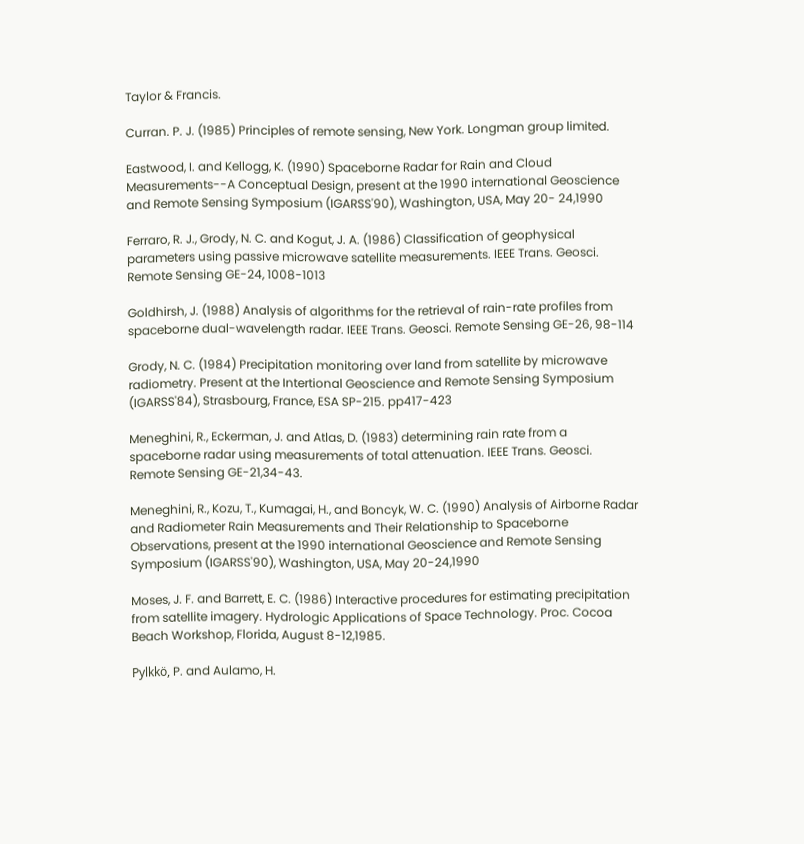Taylor & Francis.

Curran. P. J. (1985) Principles of remote sensing, New York. Longman group limited.

Eastwood, I. and Kellogg, K. (1990) Spaceborne Radar for Rain and Cloud Measurements--A Conceptual Design, present at the 1990 international Geoscience and Remote Sensing Symposium (IGARSS'90), Washington, USA, May 20- 24,1990

Ferraro, R. J., Grody, N. C. and Kogut, J. A. (1986) Classification of geophysical parameters using passive microwave satellite measurements. IEEE Trans. Geosci. Remote Sensing GE-24, 1008-1013

Goldhirsh, J. (1988) Analysis of algorithms for the retrieval of rain-rate profiles from spaceborne dual-wavelength radar. IEEE Trans. Geosci. Remote Sensing GE-26, 98-114

Grody, N. C. (1984) Precipitation monitoring over land from satellite by microwave radiometry. Present at the Intertional Geoscience and Remote Sensing Symposium (IGARSS'84), Strasbourg, France, ESA SP-215. pp417-423

Meneghini, R., Eckerman, J. and Atlas, D. (1983) determining rain rate from a spaceborne radar using measurements of total attenuation. IEEE Trans. Geosci. Remote Sensing GE-21,34-43.

Meneghini, R., Kozu, T., Kumagai, H., and Boncyk, W. C. (1990) Analysis of Airborne Radar and Radiometer Rain Measurements and Their Relationship to Spaceborne Observations, present at the 1990 international Geoscience and Remote Sensing Symposium (IGARSS'90), Washington, USA, May 20-24,1990

Moses, J. F. and Barrett, E. C. (1986) Interactive procedures for estimating precipitation from satellite imagery. Hydrologic Applications of Space Technology. Proc. Cocoa Beach Workshop, Florida, August 8-12,1985.

Pylkkö, P. and Aulamo, H.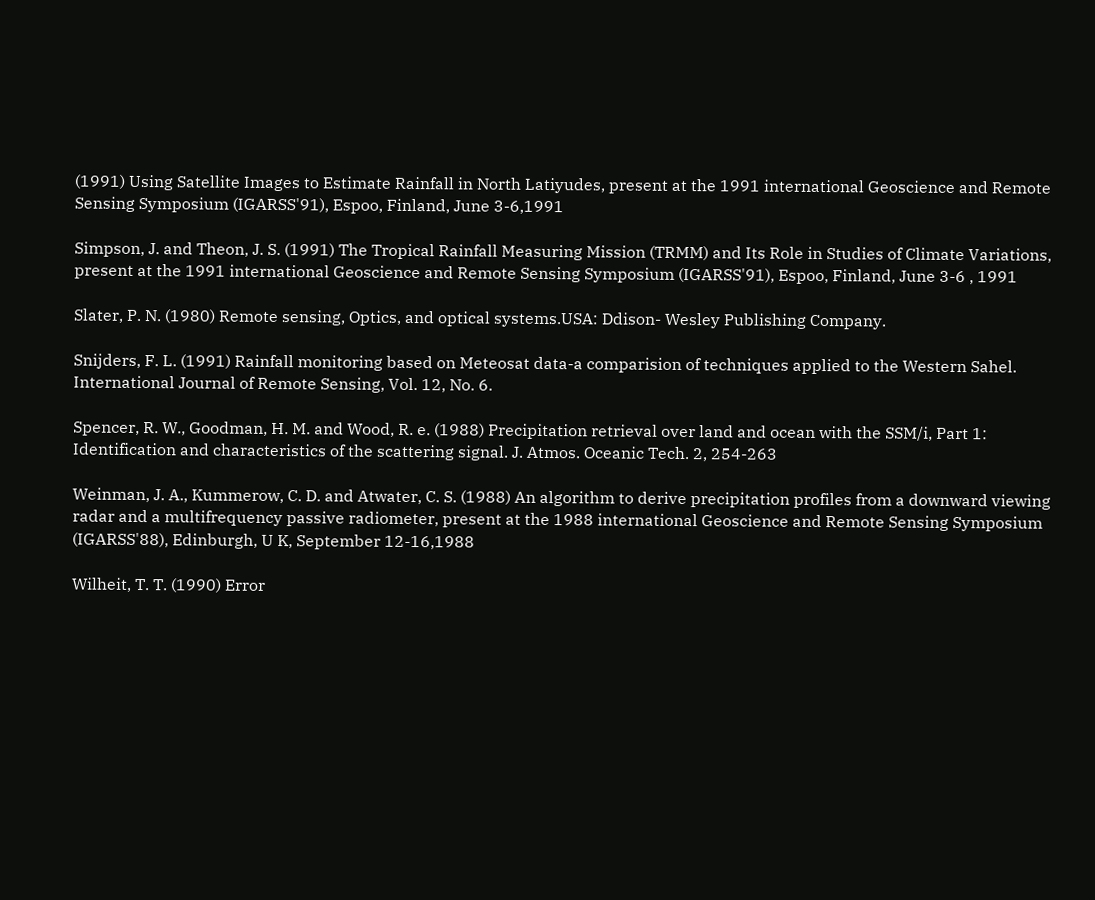(1991) Using Satellite Images to Estimate Rainfall in North Latiyudes, present at the 1991 international Geoscience and Remote Sensing Symposium (IGARSS'91), Espoo, Finland, June 3-6,1991

Simpson, J. and Theon, J. S. (1991) The Tropical Rainfall Measuring Mission (TRMM) and Its Role in Studies of Climate Variations, present at the 1991 international Geoscience and Remote Sensing Symposium (IGARSS'91), Espoo, Finland, June 3-6 , 1991

Slater, P. N. (1980) Remote sensing, Optics, and optical systems.USA: Ddison- Wesley Publishing Company.

Snijders, F. L. (1991) Rainfall monitoring based on Meteosat data-a comparision of techniques applied to the Western Sahel. International Journal of Remote Sensing, Vol. 12, No. 6.

Spencer, R. W., Goodman, H. M. and Wood, R. e. (1988) Precipitation retrieval over land and ocean with the SSM/i, Part 1: Identification and characteristics of the scattering signal. J. Atmos. Oceanic Tech. 2, 254-263

Weinman, J. A., Kummerow, C. D. and Atwater, C. S. (1988) An algorithm to derive precipitation profiles from a downward viewing radar and a multifrequency passive radiometer, present at the 1988 international Geoscience and Remote Sensing Symposium (IGARSS'88), Edinburgh, U K, September 12-16,1988

Wilheit, T. T. (1990) Error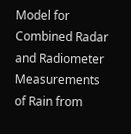Model for Combined Radar and Radiometer Measurements of Rain from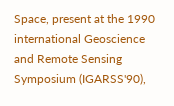Space, present at the 1990 international Geoscience and Remote Sensing Symposium (IGARSS'90),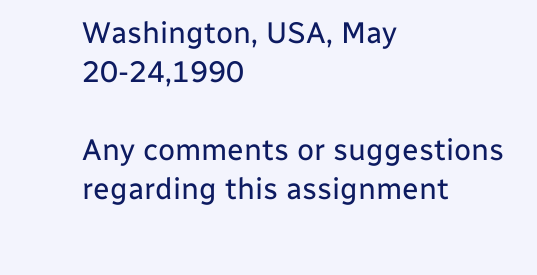Washington, USA, May 20-24,1990

Any comments or suggestions regarding this assignment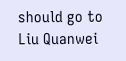should go to Liu Quanwei